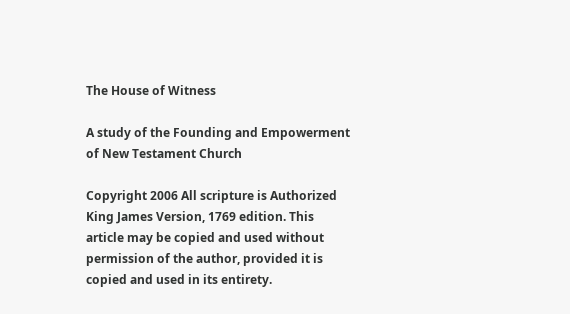The House of Witness

A study of the Founding and Empowerment of New Testament Church

Copyright 2006 All scripture is Authorized King James Version, 1769 edition. This article may be copied and used without permission of the author, provided it is copied and used in its entirety.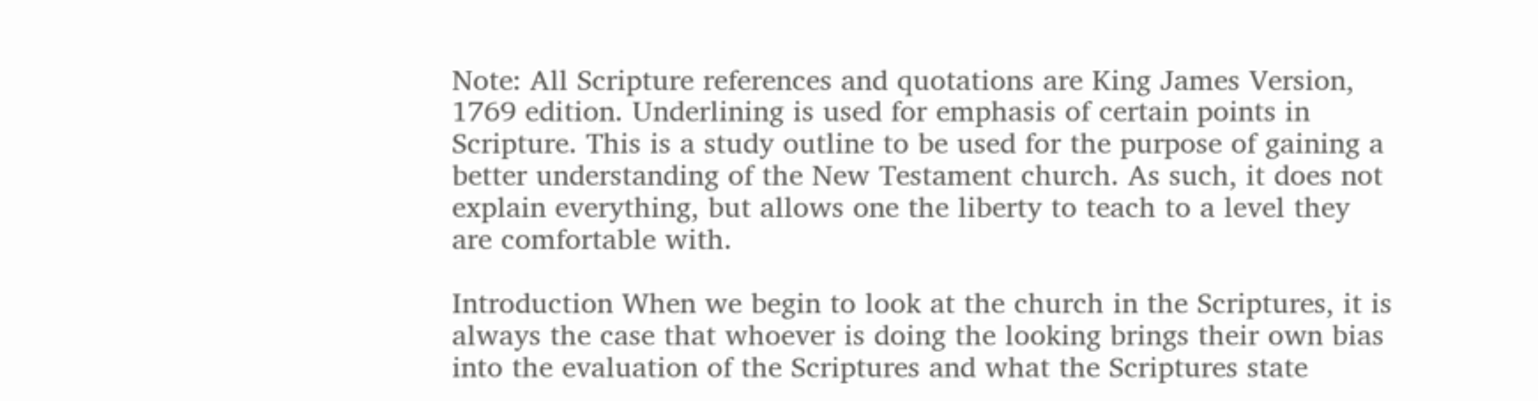Note: All Scripture references and quotations are King James Version, 1769 edition. Underlining is used for emphasis of certain points in Scripture. This is a study outline to be used for the purpose of gaining a better understanding of the New Testament church. As such, it does not explain everything, but allows one the liberty to teach to a level they are comfortable with.

Introduction When we begin to look at the church in the Scriptures, it is always the case that whoever is doing the looking brings their own bias into the evaluation of the Scriptures and what the Scriptures state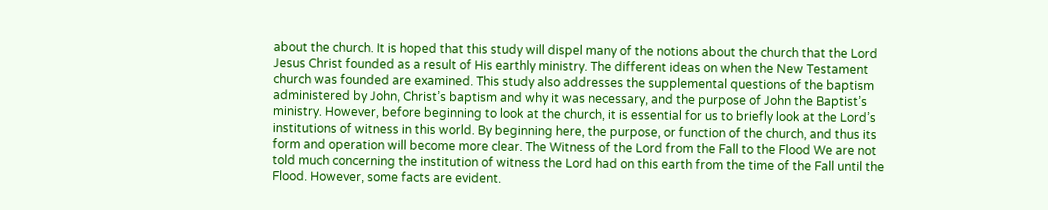about the church. It is hoped that this study will dispel many of the notions about the church that the Lord Jesus Christ founded as a result of His earthly ministry. The different ideas on when the New Testament church was founded are examined. This study also addresses the supplemental questions of the baptism administered by John, Christ’s baptism and why it was necessary, and the purpose of John the Baptist’s ministry. However, before beginning to look at the church, it is essential for us to briefly look at the Lord’s institutions of witness in this world. By beginning here, the purpose, or function of the church, and thus its form and operation will become more clear. The Witness of the Lord from the Fall to the Flood We are not told much concerning the institution of witness the Lord had on this earth from the time of the Fall until the Flood. However, some facts are evident.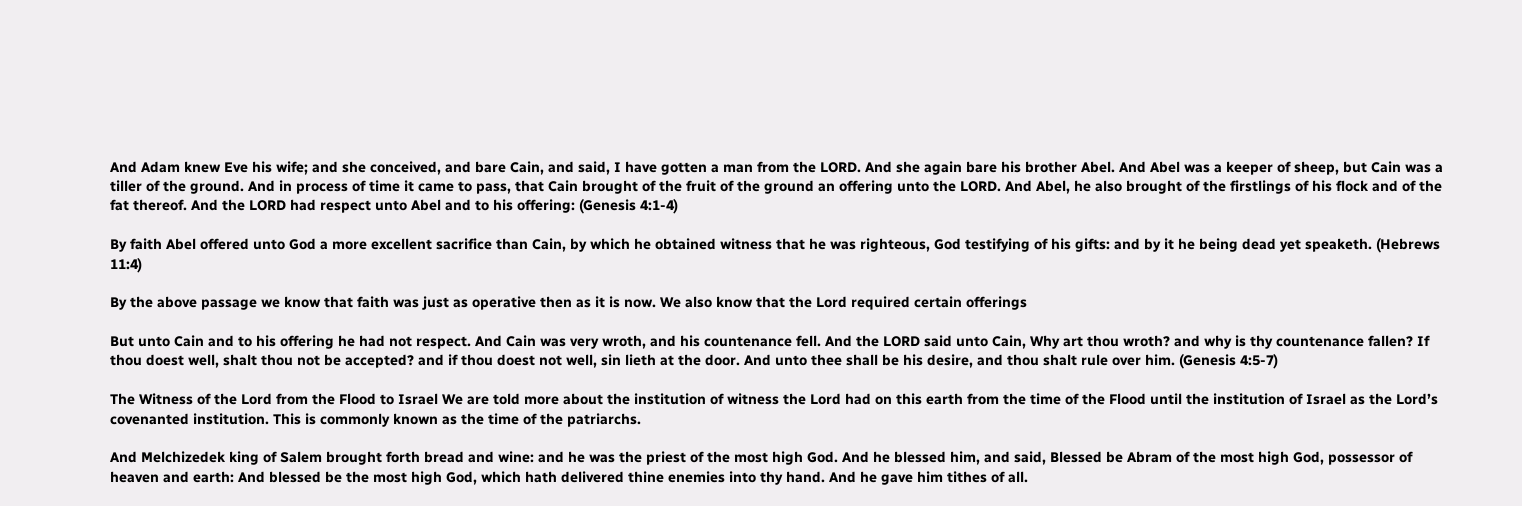And Adam knew Eve his wife; and she conceived, and bare Cain, and said, I have gotten a man from the LORD. And she again bare his brother Abel. And Abel was a keeper of sheep, but Cain was a tiller of the ground. And in process of time it came to pass, that Cain brought of the fruit of the ground an offering unto the LORD. And Abel, he also brought of the firstlings of his flock and of the fat thereof. And the LORD had respect unto Abel and to his offering: (Genesis 4:1-4)

By faith Abel offered unto God a more excellent sacrifice than Cain, by which he obtained witness that he was righteous, God testifying of his gifts: and by it he being dead yet speaketh. (Hebrews 11:4)

By the above passage we know that faith was just as operative then as it is now. We also know that the Lord required certain offerings

But unto Cain and to his offering he had not respect. And Cain was very wroth, and his countenance fell. And the LORD said unto Cain, Why art thou wroth? and why is thy countenance fallen? If thou doest well, shalt thou not be accepted? and if thou doest not well, sin lieth at the door. And unto thee shall be his desire, and thou shalt rule over him. (Genesis 4:5-7)

The Witness of the Lord from the Flood to Israel We are told more about the institution of witness the Lord had on this earth from the time of the Flood until the institution of Israel as the Lord’s covenanted institution. This is commonly known as the time of the patriarchs.

And Melchizedek king of Salem brought forth bread and wine: and he was the priest of the most high God. And he blessed him, and said, Blessed be Abram of the most high God, possessor of heaven and earth: And blessed be the most high God, which hath delivered thine enemies into thy hand. And he gave him tithes of all.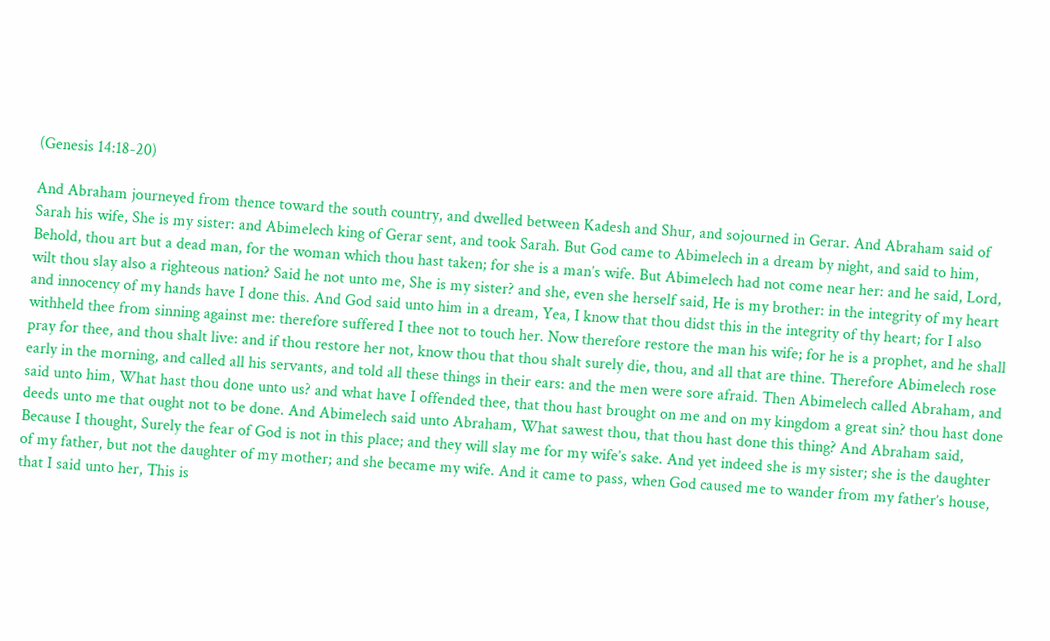(Genesis 14:18-20)

And Abraham journeyed from thence toward the south country, and dwelled between Kadesh and Shur, and sojourned in Gerar. And Abraham said of Sarah his wife, She is my sister: and Abimelech king of Gerar sent, and took Sarah. But God came to Abimelech in a dream by night, and said to him, Behold, thou art but a dead man, for the woman which thou hast taken; for she is a man’s wife. But Abimelech had not come near her: and he said, Lord, wilt thou slay also a righteous nation? Said he not unto me, She is my sister? and she, even she herself said, He is my brother: in the integrity of my heart and innocency of my hands have I done this. And God said unto him in a dream, Yea, I know that thou didst this in the integrity of thy heart; for I also withheld thee from sinning against me: therefore suffered I thee not to touch her. Now therefore restore the man his wife; for he is a prophet, and he shall pray for thee, and thou shalt live: and if thou restore her not, know thou that thou shalt surely die, thou, and all that are thine. Therefore Abimelech rose early in the morning, and called all his servants, and told all these things in their ears: and the men were sore afraid. Then Abimelech called Abraham, and said unto him, What hast thou done unto us? and what have I offended thee, that thou hast brought on me and on my kingdom a great sin? thou hast done deeds unto me that ought not to be done. And Abimelech said unto Abraham, What sawest thou, that thou hast done this thing? And Abraham said, Because I thought, Surely the fear of God is not in this place; and they will slay me for my wife’s sake. And yet indeed she is my sister; she is the daughter of my father, but not the daughter of my mother; and she became my wife. And it came to pass, when God caused me to wander from my father’s house, that I said unto her, This is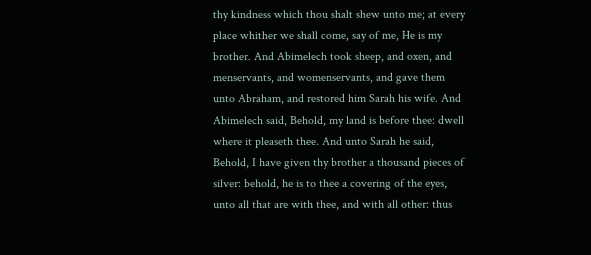thy kindness which thou shalt shew unto me; at every place whither we shall come, say of me, He is my brother. And Abimelech took sheep, and oxen, and menservants, and womenservants, and gave them unto Abraham, and restored him Sarah his wife. And Abimelech said, Behold, my land is before thee: dwell where it pleaseth thee. And unto Sarah he said, Behold, I have given thy brother a thousand pieces of silver: behold, he is to thee a covering of the eyes, unto all that are with thee, and with all other: thus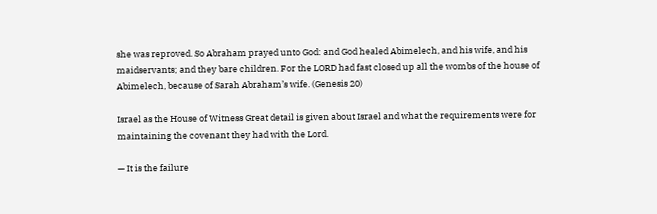she was reproved. So Abraham prayed unto God: and God healed Abimelech, and his wife, and his maidservants; and they bare children. For the LORD had fast closed up all the wombs of the house of Abimelech, because of Sarah Abraham’s wife. (Genesis 20)

Israel as the House of Witness Great detail is given about Israel and what the requirements were for maintaining the covenant they had with the Lord.

— It is the failure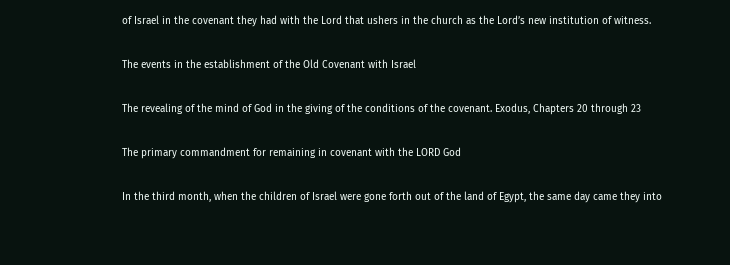of Israel in the covenant they had with the Lord that ushers in the church as the Lord’s new institution of witness.

The events in the establishment of the Old Covenant with Israel

The revealing of the mind of God in the giving of the conditions of the covenant. Exodus, Chapters 20 through 23

The primary commandment for remaining in covenant with the LORD God

In the third month, when the children of Israel were gone forth out of the land of Egypt, the same day came they into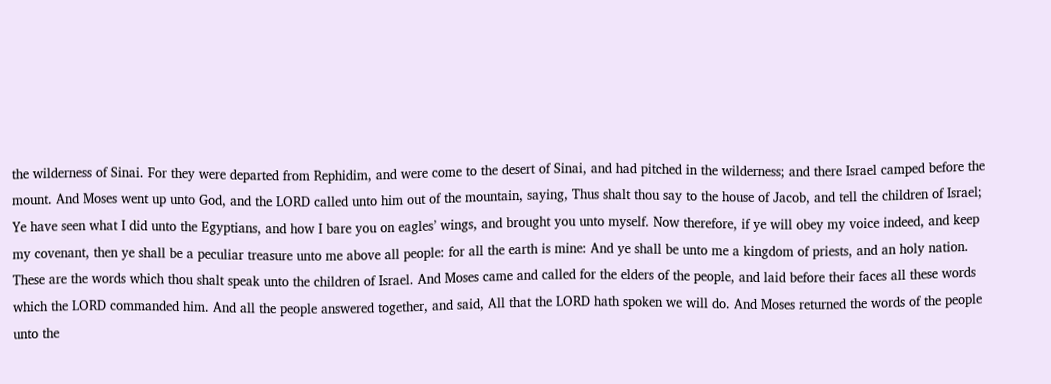the wilderness of Sinai. For they were departed from Rephidim, and were come to the desert of Sinai, and had pitched in the wilderness; and there Israel camped before the mount. And Moses went up unto God, and the LORD called unto him out of the mountain, saying, Thus shalt thou say to the house of Jacob, and tell the children of Israel; Ye have seen what I did unto the Egyptians, and how I bare you on eagles’ wings, and brought you unto myself. Now therefore, if ye will obey my voice indeed, and keep my covenant, then ye shall be a peculiar treasure unto me above all people: for all the earth is mine: And ye shall be unto me a kingdom of priests, and an holy nation. These are the words which thou shalt speak unto the children of Israel. And Moses came and called for the elders of the people, and laid before their faces all these words which the LORD commanded him. And all the people answered together, and said, All that the LORD hath spoken we will do. And Moses returned the words of the people unto the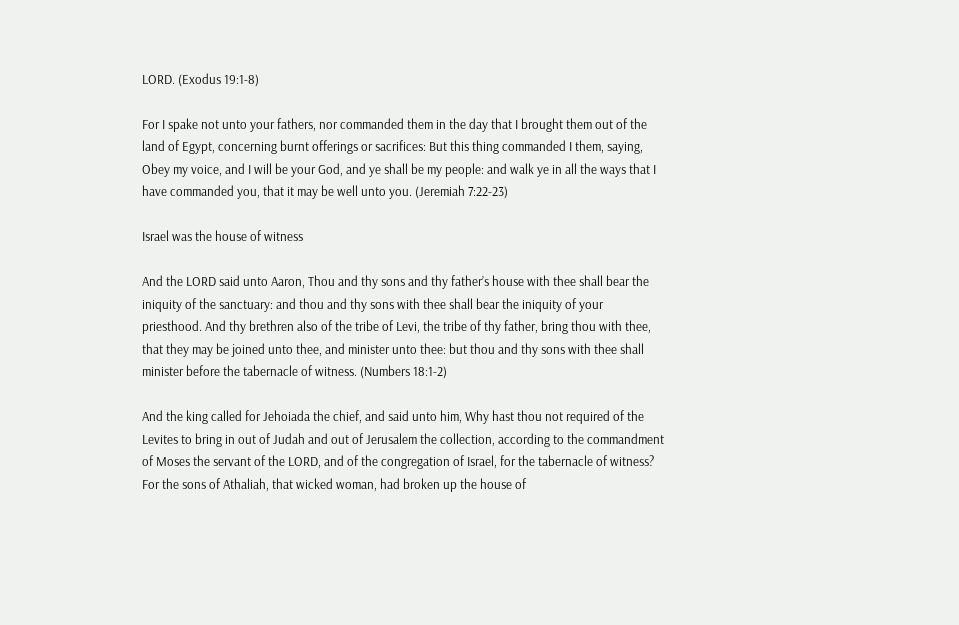LORD. (Exodus 19:1-8)

For I spake not unto your fathers, nor commanded them in the day that I brought them out of the land of Egypt, concerning burnt offerings or sacrifices: But this thing commanded I them, saying, Obey my voice, and I will be your God, and ye shall be my people: and walk ye in all the ways that I have commanded you, that it may be well unto you. (Jeremiah 7:22-23)

Israel was the house of witness

And the LORD said unto Aaron, Thou and thy sons and thy father’s house with thee shall bear the iniquity of the sanctuary: and thou and thy sons with thee shall bear the iniquity of your priesthood. And thy brethren also of the tribe of Levi, the tribe of thy father, bring thou with thee, that they may be joined unto thee, and minister unto thee: but thou and thy sons with thee shall minister before the tabernacle of witness. (Numbers 18:1-2)

And the king called for Jehoiada the chief, and said unto him, Why hast thou not required of the Levites to bring in out of Judah and out of Jerusalem the collection, according to the commandment of Moses the servant of the LORD, and of the congregation of Israel, for the tabernacle of witness? For the sons of Athaliah, that wicked woman, had broken up the house of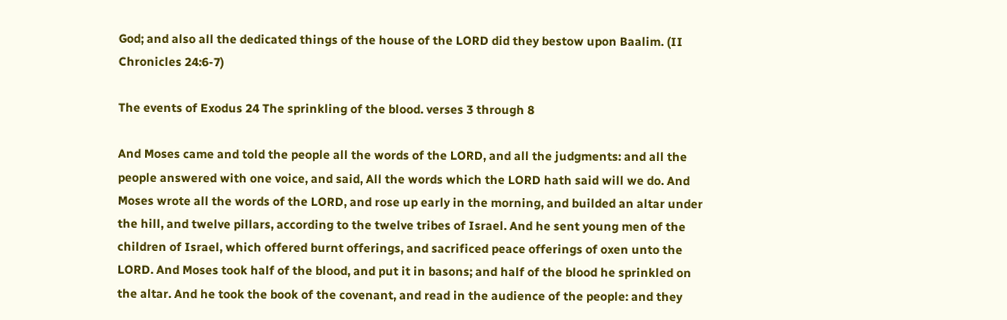God; and also all the dedicated things of the house of the LORD did they bestow upon Baalim. (II Chronicles 24:6-7)

The events of Exodus 24 The sprinkling of the blood. verses 3 through 8

And Moses came and told the people all the words of the LORD, and all the judgments: and all the people answered with one voice, and said, All the words which the LORD hath said will we do. And Moses wrote all the words of the LORD, and rose up early in the morning, and builded an altar under the hill, and twelve pillars, according to the twelve tribes of Israel. And he sent young men of the children of Israel, which offered burnt offerings, and sacrificed peace offerings of oxen unto the LORD. And Moses took half of the blood, and put it in basons; and half of the blood he sprinkled on the altar. And he took the book of the covenant, and read in the audience of the people: and they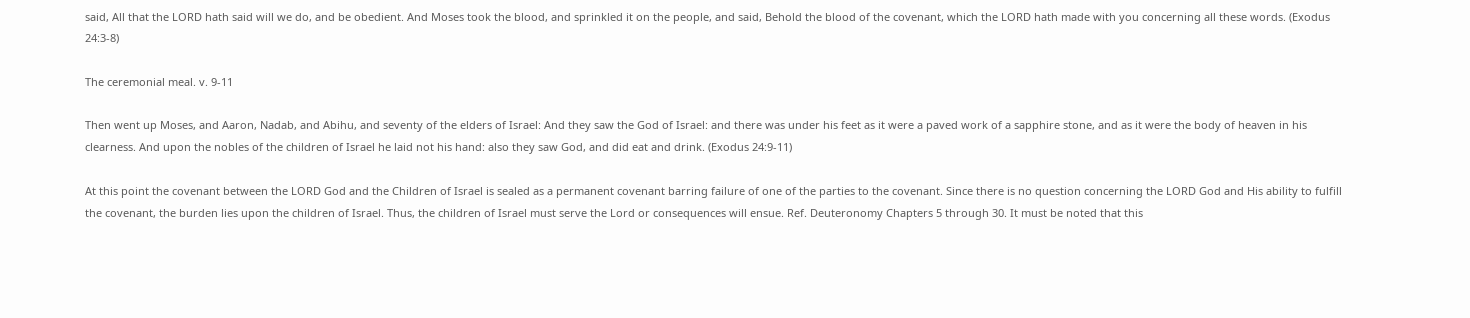said, All that the LORD hath said will we do, and be obedient. And Moses took the blood, and sprinkled it on the people, and said, Behold the blood of the covenant, which the LORD hath made with you concerning all these words. (Exodus 24:3-8)

The ceremonial meal. v. 9-11

Then went up Moses, and Aaron, Nadab, and Abihu, and seventy of the elders of Israel: And they saw the God of Israel: and there was under his feet as it were a paved work of a sapphire stone, and as it were the body of heaven in his clearness. And upon the nobles of the children of Israel he laid not his hand: also they saw God, and did eat and drink. (Exodus 24:9-11)

At this point the covenant between the LORD God and the Children of Israel is sealed as a permanent covenant barring failure of one of the parties to the covenant. Since there is no question concerning the LORD God and His ability to fulfill the covenant, the burden lies upon the children of Israel. Thus, the children of Israel must serve the Lord or consequences will ensue. Ref. Deuteronomy Chapters 5 through 30. It must be noted that this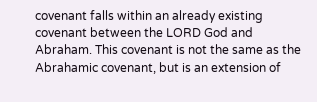covenant falls within an already existing covenant between the LORD God and Abraham. This covenant is not the same as the Abrahamic covenant, but is an extension of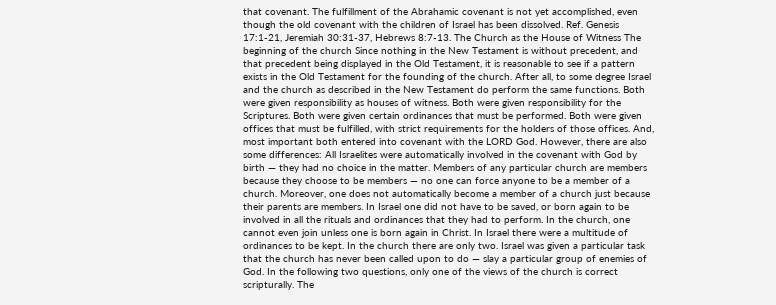that covenant. The fulfillment of the Abrahamic covenant is not yet accomplished, even though the old covenant with the children of Israel has been dissolved. Ref. Genesis 17:1-21, Jeremiah 30:31-37, Hebrews 8:7-13. The Church as the House of Witness The beginning of the church Since nothing in the New Testament is without precedent, and that precedent being displayed in the Old Testament, it is reasonable to see if a pattern exists in the Old Testament for the founding of the church. After all, to some degree Israel and the church as described in the New Testament do perform the same functions. Both were given responsibility as houses of witness. Both were given responsibility for the Scriptures. Both were given certain ordinances that must be performed. Both were given offices that must be fulfilled, with strict requirements for the holders of those offices. And, most important both entered into covenant with the LORD God. However, there are also some differences: All Israelites were automatically involved in the covenant with God by birth — they had no choice in the matter. Members of any particular church are members because they choose to be members — no one can force anyone to be a member of a church. Moreover, one does not automatically become a member of a church just because their parents are members. In Israel one did not have to be saved, or born again to be involved in all the rituals and ordinances that they had to perform. In the church, one cannot even join unless one is born again in Christ. In Israel there were a multitude of ordinances to be kept. In the church there are only two. Israel was given a particular task that the church has never been called upon to do — slay a particular group of enemies of God. In the following two questions, only one of the views of the church is correct scripturally. The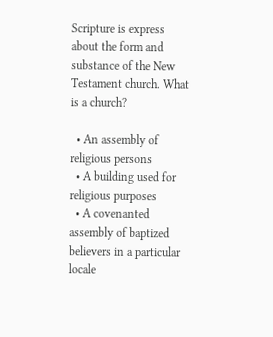Scripture is express about the form and substance of the New Testament church. What is a church?

  • An assembly of religious persons
  • A building used for religious purposes
  • A covenanted assembly of baptized believers in a particular locale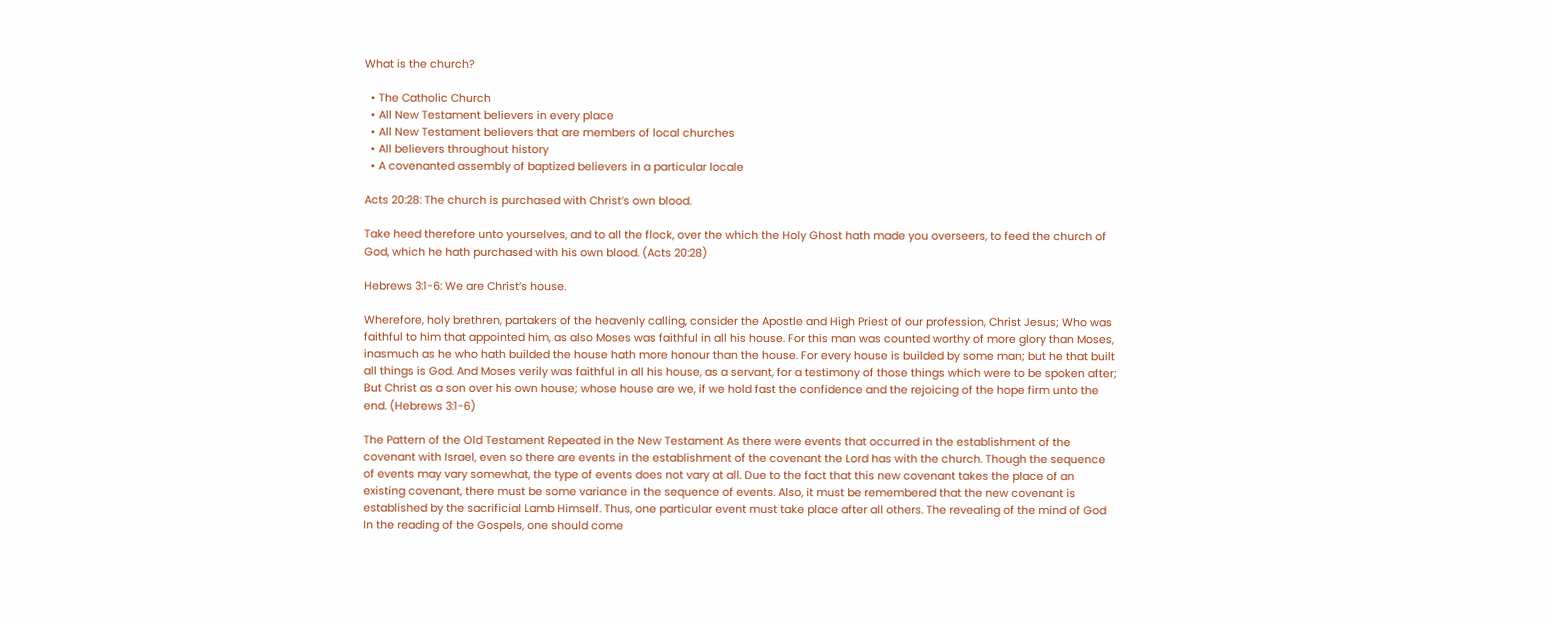What is the church?

  • The Catholic Church
  • All New Testament believers in every place
  • All New Testament believers that are members of local churches
  • All believers throughout history
  • A covenanted assembly of baptized believers in a particular locale

Acts 20:28: The church is purchased with Christ’s own blood.

Take heed therefore unto yourselves, and to all the flock, over the which the Holy Ghost hath made you overseers, to feed the church of God, which he hath purchased with his own blood. (Acts 20:28)

Hebrews 3:1-6: We are Christ’s house.

Wherefore, holy brethren, partakers of the heavenly calling, consider the Apostle and High Priest of our profession, Christ Jesus; Who was faithful to him that appointed him, as also Moses was faithful in all his house. For this man was counted worthy of more glory than Moses, inasmuch as he who hath builded the house hath more honour than the house. For every house is builded by some man; but he that built all things is God. And Moses verily was faithful in all his house, as a servant, for a testimony of those things which were to be spoken after; But Christ as a son over his own house; whose house are we, if we hold fast the confidence and the rejoicing of the hope firm unto the end. (Hebrews 3:1-6)

The Pattern of the Old Testament Repeated in the New Testament As there were events that occurred in the establishment of the covenant with Israel, even so there are events in the establishment of the covenant the Lord has with the church. Though the sequence of events may vary somewhat, the type of events does not vary at all. Due to the fact that this new covenant takes the place of an existing covenant, there must be some variance in the sequence of events. Also, it must be remembered that the new covenant is established by the sacrificial Lamb Himself. Thus, one particular event must take place after all others. The revealing of the mind of God In the reading of the Gospels, one should come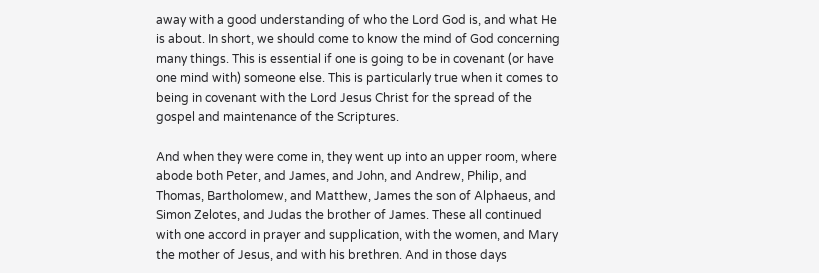away with a good understanding of who the Lord God is, and what He is about. In short, we should come to know the mind of God concerning many things. This is essential if one is going to be in covenant (or have one mind with) someone else. This is particularly true when it comes to being in covenant with the Lord Jesus Christ for the spread of the gospel and maintenance of the Scriptures.

And when they were come in, they went up into an upper room, where abode both Peter, and James, and John, and Andrew, Philip, and Thomas, Bartholomew, and Matthew, James the son of Alphaeus, and Simon Zelotes, and Judas the brother of James. These all continued with one accord in prayer and supplication, with the women, and Mary the mother of Jesus, and with his brethren. And in those days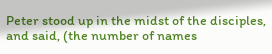Peter stood up in the midst of the disciples, and said, (the number of names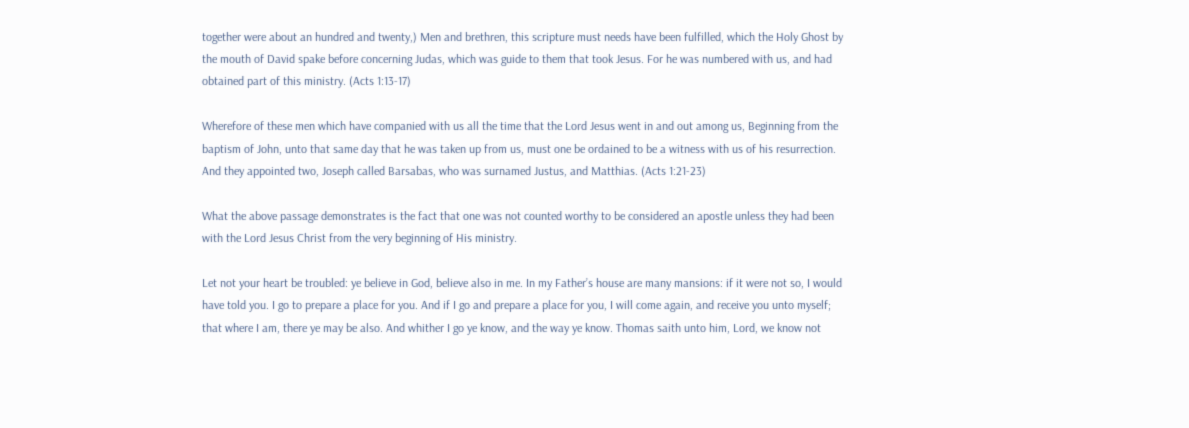together were about an hundred and twenty,) Men and brethren, this scripture must needs have been fulfilled, which the Holy Ghost by the mouth of David spake before concerning Judas, which was guide to them that took Jesus. For he was numbered with us, and had obtained part of this ministry. (Acts 1:13-17)

Wherefore of these men which have companied with us all the time that the Lord Jesus went in and out among us, Beginning from the baptism of John, unto that same day that he was taken up from us, must one be ordained to be a witness with us of his resurrection. And they appointed two, Joseph called Barsabas, who was surnamed Justus, and Matthias. (Acts 1:21-23)

What the above passage demonstrates is the fact that one was not counted worthy to be considered an apostle unless they had been with the Lord Jesus Christ from the very beginning of His ministry.

Let not your heart be troubled: ye believe in God, believe also in me. In my Father’s house are many mansions: if it were not so, I would have told you. I go to prepare a place for you. And if I go and prepare a place for you, I will come again, and receive you unto myself; that where I am, there ye may be also. And whither I go ye know, and the way ye know. Thomas saith unto him, Lord, we know not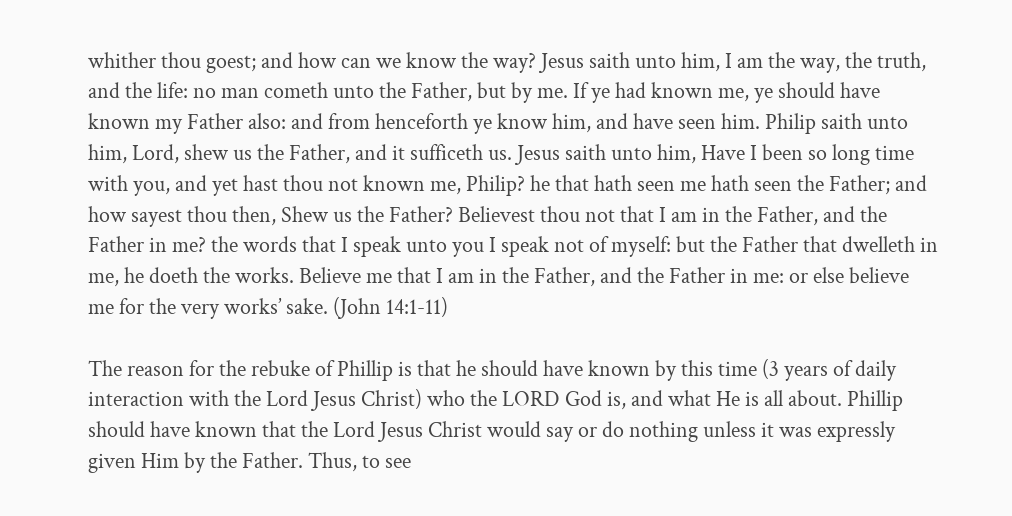whither thou goest; and how can we know the way? Jesus saith unto him, I am the way, the truth, and the life: no man cometh unto the Father, but by me. If ye had known me, ye should have known my Father also: and from henceforth ye know him, and have seen him. Philip saith unto him, Lord, shew us the Father, and it sufficeth us. Jesus saith unto him, Have I been so long time with you, and yet hast thou not known me, Philip? he that hath seen me hath seen the Father; and how sayest thou then, Shew us the Father? Believest thou not that I am in the Father, and the Father in me? the words that I speak unto you I speak not of myself: but the Father that dwelleth in me, he doeth the works. Believe me that I am in the Father, and the Father in me: or else believe me for the very works’ sake. (John 14:1-11)

The reason for the rebuke of Phillip is that he should have known by this time (3 years of daily interaction with the Lord Jesus Christ) who the LORD God is, and what He is all about. Phillip should have known that the Lord Jesus Christ would say or do nothing unless it was expressly given Him by the Father. Thus, to see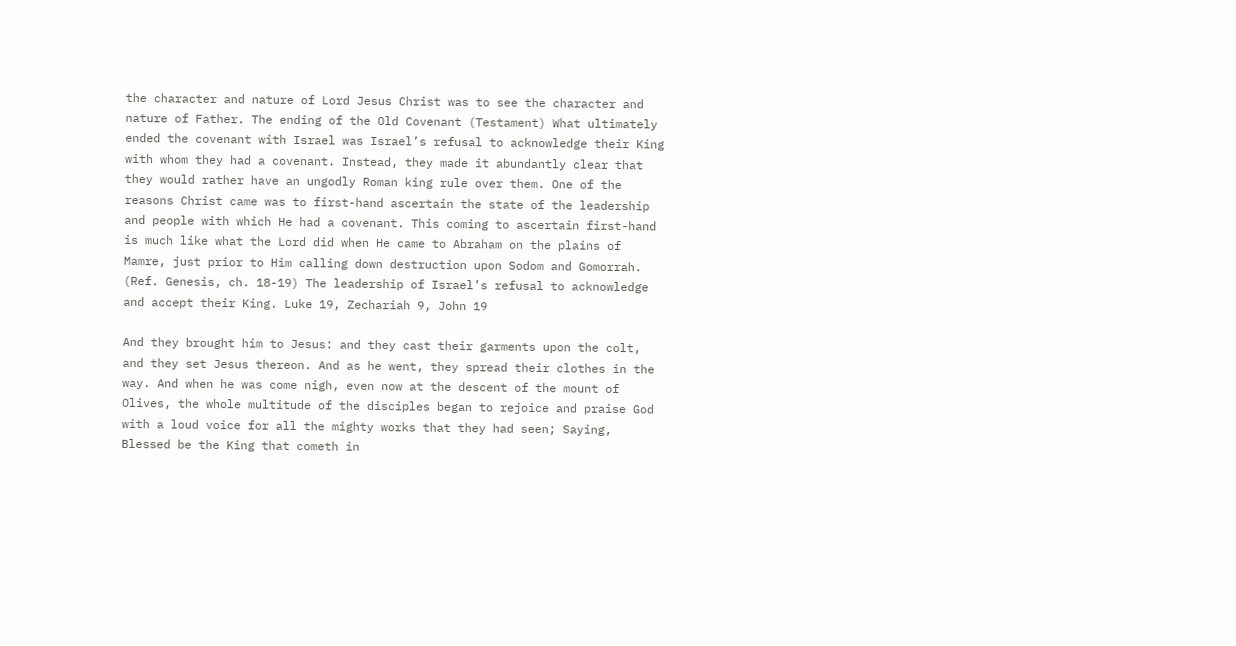the character and nature of Lord Jesus Christ was to see the character and nature of Father. The ending of the Old Covenant (Testament) What ultimately ended the covenant with Israel was Israel’s refusal to acknowledge their King with whom they had a covenant. Instead, they made it abundantly clear that they would rather have an ungodly Roman king rule over them. One of the reasons Christ came was to first-hand ascertain the state of the leadership and people with which He had a covenant. This coming to ascertain first-hand is much like what the Lord did when He came to Abraham on the plains of Mamre, just prior to Him calling down destruction upon Sodom and Gomorrah. (Ref. Genesis, ch. 18-19) The leadership of Israel’s refusal to acknowledge and accept their King. Luke 19, Zechariah 9, John 19

And they brought him to Jesus: and they cast their garments upon the colt, and they set Jesus thereon. And as he went, they spread their clothes in the way. And when he was come nigh, even now at the descent of the mount of Olives, the whole multitude of the disciples began to rejoice and praise God with a loud voice for all the mighty works that they had seen; Saying, Blessed be the King that cometh in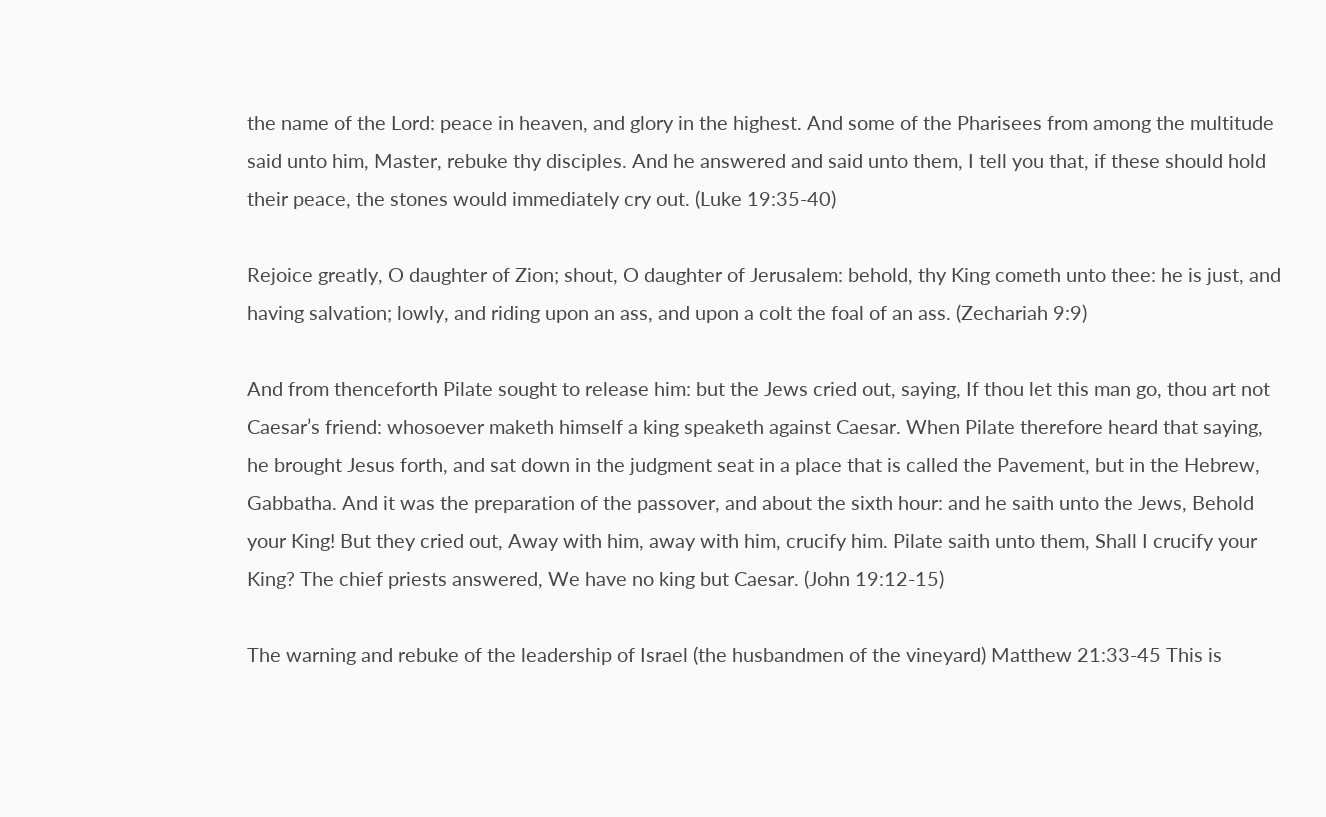the name of the Lord: peace in heaven, and glory in the highest. And some of the Pharisees from among the multitude said unto him, Master, rebuke thy disciples. And he answered and said unto them, I tell you that, if these should hold their peace, the stones would immediately cry out. (Luke 19:35-40)

Rejoice greatly, O daughter of Zion; shout, O daughter of Jerusalem: behold, thy King cometh unto thee: he is just, and having salvation; lowly, and riding upon an ass, and upon a colt the foal of an ass. (Zechariah 9:9)

And from thenceforth Pilate sought to release him: but the Jews cried out, saying, If thou let this man go, thou art not Caesar’s friend: whosoever maketh himself a king speaketh against Caesar. When Pilate therefore heard that saying, he brought Jesus forth, and sat down in the judgment seat in a place that is called the Pavement, but in the Hebrew, Gabbatha. And it was the preparation of the passover, and about the sixth hour: and he saith unto the Jews, Behold your King! But they cried out, Away with him, away with him, crucify him. Pilate saith unto them, Shall I crucify your King? The chief priests answered, We have no king but Caesar. (John 19:12-15)

The warning and rebuke of the leadership of Israel (the husbandmen of the vineyard) Matthew 21:33-45 This is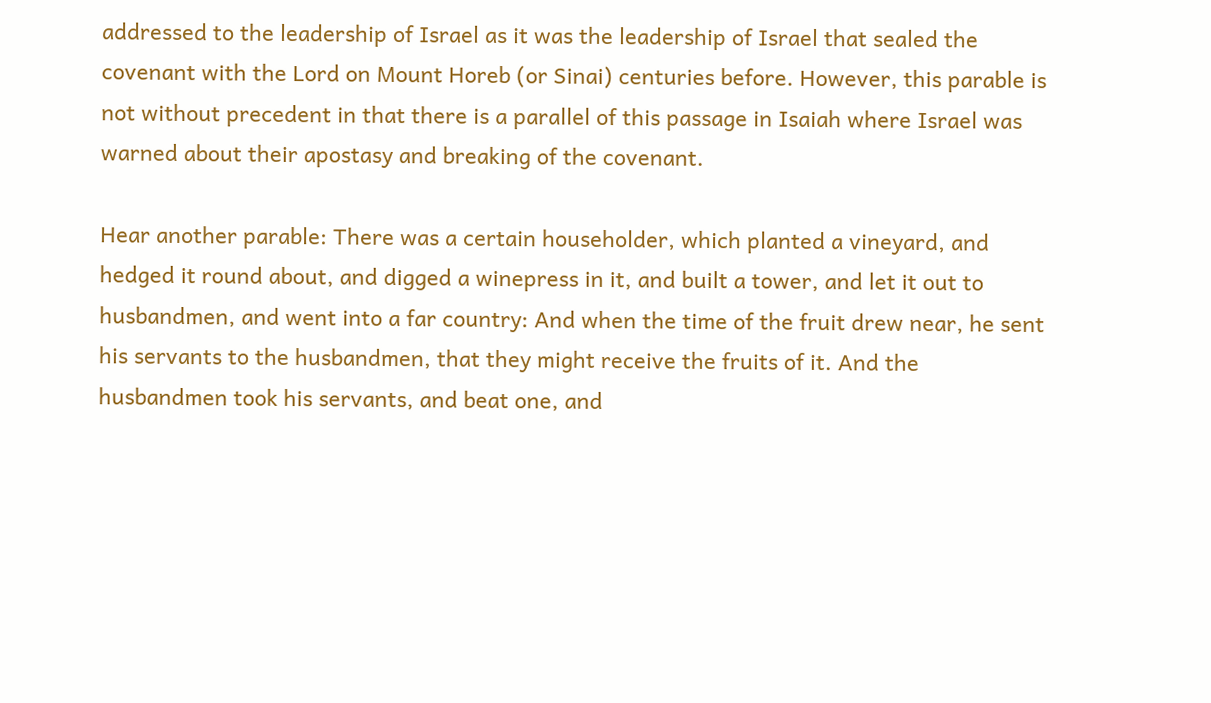addressed to the leadership of Israel as it was the leadership of Israel that sealed the covenant with the Lord on Mount Horeb (or Sinai) centuries before. However, this parable is not without precedent in that there is a parallel of this passage in Isaiah where Israel was warned about their apostasy and breaking of the covenant.

Hear another parable: There was a certain householder, which planted a vineyard, and hedged it round about, and digged a winepress in it, and built a tower, and let it out to husbandmen, and went into a far country: And when the time of the fruit drew near, he sent his servants to the husbandmen, that they might receive the fruits of it. And the husbandmen took his servants, and beat one, and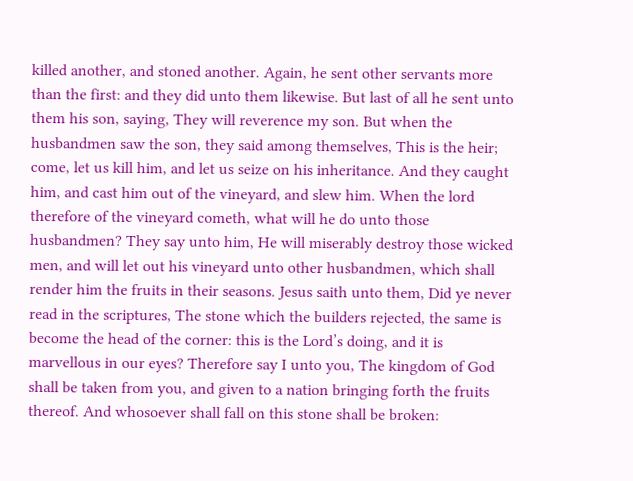killed another, and stoned another. Again, he sent other servants more than the first: and they did unto them likewise. But last of all he sent unto them his son, saying, They will reverence my son. But when the husbandmen saw the son, they said among themselves, This is the heir; come, let us kill him, and let us seize on his inheritance. And they caught him, and cast him out of the vineyard, and slew him. When the lord therefore of the vineyard cometh, what will he do unto those husbandmen? They say unto him, He will miserably destroy those wicked men, and will let out his vineyard unto other husbandmen, which shall render him the fruits in their seasons. Jesus saith unto them, Did ye never read in the scriptures, The stone which the builders rejected, the same is become the head of the corner: this is the Lord’s doing, and it is marvellous in our eyes? Therefore say I unto you, The kingdom of God shall be taken from you, and given to a nation bringing forth the fruits thereof. And whosoever shall fall on this stone shall be broken: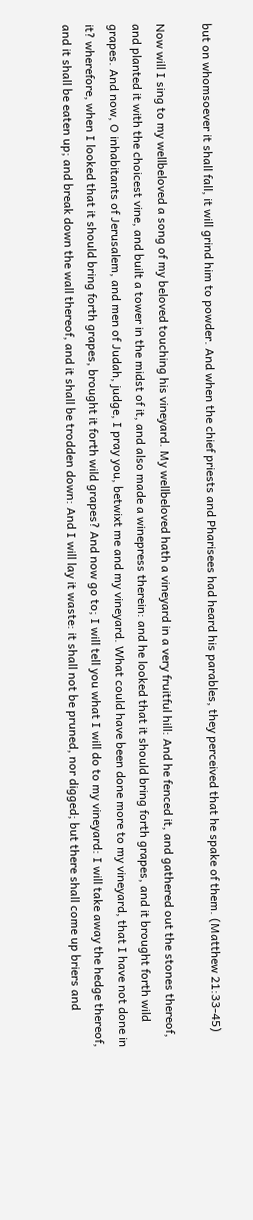but on whomsoever it shall fall, it will grind him to powder. And when the chief priests and Pharisees had heard his parables, they perceived that he spake of them. (Matthew 21:33-45)

Now will I sing to my wellbeloved a song of my beloved touching his vineyard. My wellbeloved hath a vineyard in a very fruitful hill: And he fenced it, and gathered out the stones thereof, and planted it with the choicest vine, and built a tower in the midst of it, and also made a winepress therein: and he looked that it should bring forth grapes, and it brought forth wild grapes. And now, O inhabitants of Jerusalem, and men of Judah, judge, I pray you, betwixt me and my vineyard. What could have been done more to my vineyard, that I have not done in it? wherefore, when I looked that it should bring forth grapes, brought it forth wild grapes? And now go to; I will tell you what I will do to my vineyard: I will take away the hedge thereof, and it shall be eaten up; and break down the wall thereof, and it shall be trodden down: And I will lay it waste: it shall not be pruned, nor digged; but there shall come up briers and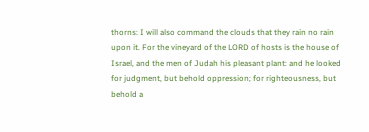thorns: I will also command the clouds that they rain no rain upon it. For the vineyard of the LORD of hosts is the house of Israel, and the men of Judah his pleasant plant: and he looked for judgment, but behold oppression; for righteousness, but behold a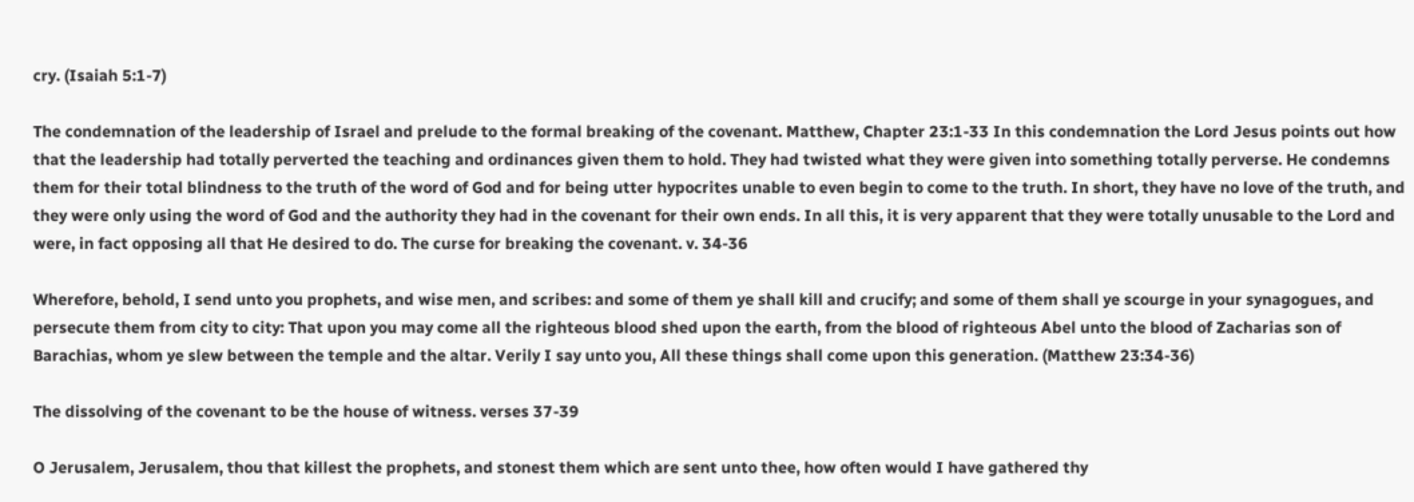cry. (Isaiah 5:1-7)

The condemnation of the leadership of Israel and prelude to the formal breaking of the covenant. Matthew, Chapter 23:1-33 In this condemnation the Lord Jesus points out how that the leadership had totally perverted the teaching and ordinances given them to hold. They had twisted what they were given into something totally perverse. He condemns them for their total blindness to the truth of the word of God and for being utter hypocrites unable to even begin to come to the truth. In short, they have no love of the truth, and they were only using the word of God and the authority they had in the covenant for their own ends. In all this, it is very apparent that they were totally unusable to the Lord and were, in fact opposing all that He desired to do. The curse for breaking the covenant. v. 34-36

Wherefore, behold, I send unto you prophets, and wise men, and scribes: and some of them ye shall kill and crucify; and some of them shall ye scourge in your synagogues, and persecute them from city to city: That upon you may come all the righteous blood shed upon the earth, from the blood of righteous Abel unto the blood of Zacharias son of Barachias, whom ye slew between the temple and the altar. Verily I say unto you, All these things shall come upon this generation. (Matthew 23:34-36)

The dissolving of the covenant to be the house of witness. verses 37-39

O Jerusalem, Jerusalem, thou that killest the prophets, and stonest them which are sent unto thee, how often would I have gathered thy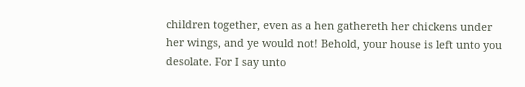children together, even as a hen gathereth her chickens under her wings, and ye would not! Behold, your house is left unto you desolate. For I say unto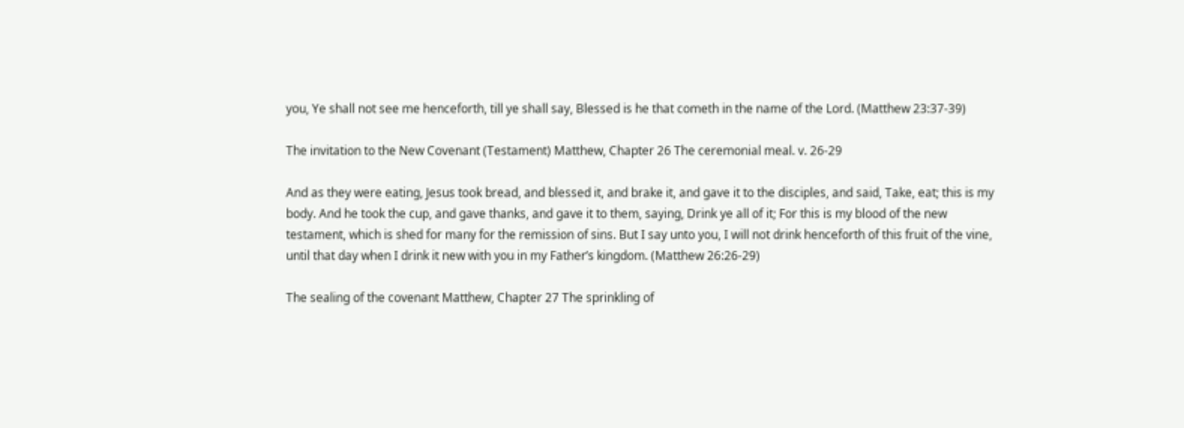you, Ye shall not see me henceforth, till ye shall say, Blessed is he that cometh in the name of the Lord. (Matthew 23:37-39)

The invitation to the New Covenant (Testament) Matthew, Chapter 26 The ceremonial meal. v. 26-29

And as they were eating, Jesus took bread, and blessed it, and brake it, and gave it to the disciples, and said, Take, eat; this is my body. And he took the cup, and gave thanks, and gave it to them, saying, Drink ye all of it; For this is my blood of the new testament, which is shed for many for the remission of sins. But I say unto you, I will not drink henceforth of this fruit of the vine, until that day when I drink it new with you in my Father’s kingdom. (Matthew 26:26-29)

The sealing of the covenant Matthew, Chapter 27 The sprinkling of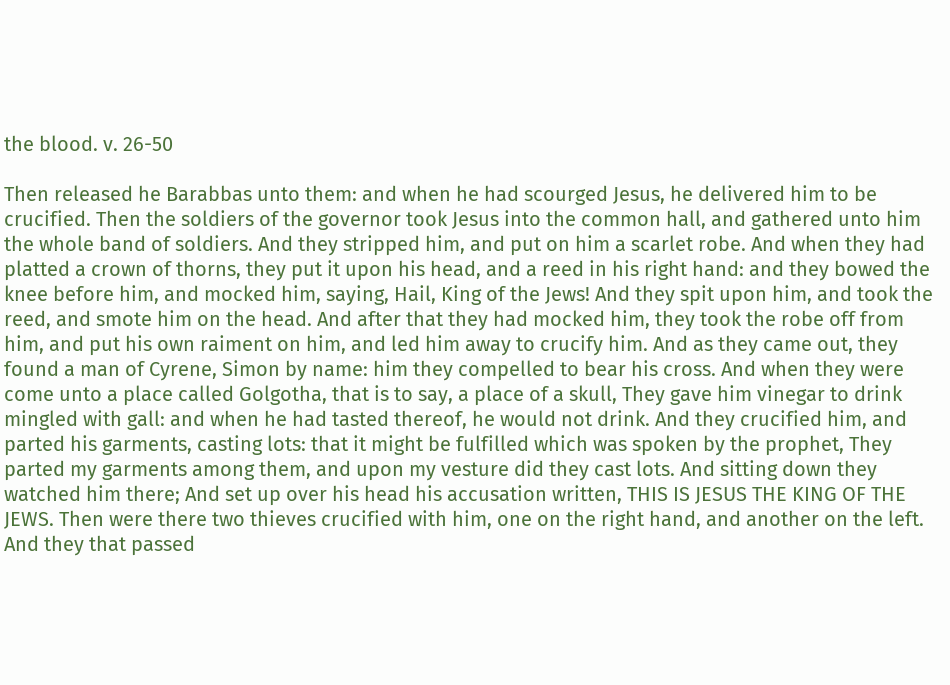the blood. v. 26-50

Then released he Barabbas unto them: and when he had scourged Jesus, he delivered him to be crucified. Then the soldiers of the governor took Jesus into the common hall, and gathered unto him the whole band of soldiers. And they stripped him, and put on him a scarlet robe. And when they had platted a crown of thorns, they put it upon his head, and a reed in his right hand: and they bowed the knee before him, and mocked him, saying, Hail, King of the Jews! And they spit upon him, and took the reed, and smote him on the head. And after that they had mocked him, they took the robe off from him, and put his own raiment on him, and led him away to crucify him. And as they came out, they found a man of Cyrene, Simon by name: him they compelled to bear his cross. And when they were come unto a place called Golgotha, that is to say, a place of a skull, They gave him vinegar to drink mingled with gall: and when he had tasted thereof, he would not drink. And they crucified him, and parted his garments, casting lots: that it might be fulfilled which was spoken by the prophet, They parted my garments among them, and upon my vesture did they cast lots. And sitting down they watched him there; And set up over his head his accusation written, THIS IS JESUS THE KING OF THE JEWS. Then were there two thieves crucified with him, one on the right hand, and another on the left. And they that passed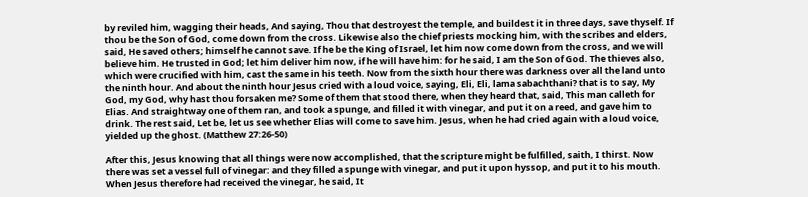by reviled him, wagging their heads, And saying, Thou that destroyest the temple, and buildest it in three days, save thyself. If thou be the Son of God, come down from the cross. Likewise also the chief priests mocking him, with the scribes and elders, said, He saved others; himself he cannot save. If he be the King of Israel, let him now come down from the cross, and we will believe him. He trusted in God; let him deliver him now, if he will have him: for he said, I am the Son of God. The thieves also, which were crucified with him, cast the same in his teeth. Now from the sixth hour there was darkness over all the land unto the ninth hour. And about the ninth hour Jesus cried with a loud voice, saying, Eli, Eli, lama sabachthani? that is to say, My God, my God, why hast thou forsaken me? Some of them that stood there, when they heard that, said, This man calleth for Elias. And straightway one of them ran, and took a spunge, and filled it with vinegar, and put it on a reed, and gave him to drink. The rest said, Let be, let us see whether Elias will come to save him. Jesus, when he had cried again with a loud voice, yielded up the ghost. (Matthew 27:26-50)

After this, Jesus knowing that all things were now accomplished, that the scripture might be fulfilled, saith, I thirst. Now there was set a vessel full of vinegar: and they filled a spunge with vinegar, and put it upon hyssop, and put it to his mouth. When Jesus therefore had received the vinegar, he said, It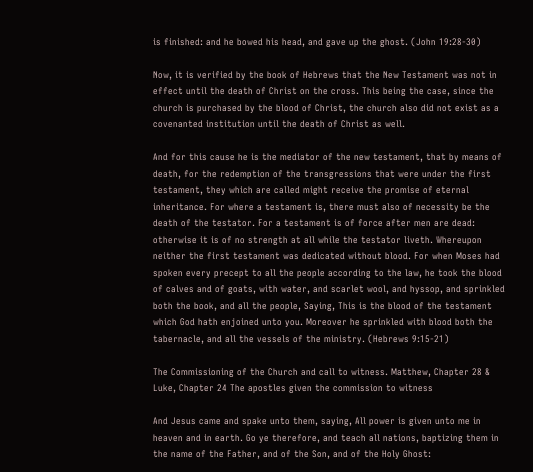is finished: and he bowed his head, and gave up the ghost. (John 19:28-30)

Now, it is verified by the book of Hebrews that the New Testament was not in effect until the death of Christ on the cross. This being the case, since the church is purchased by the blood of Christ, the church also did not exist as a covenanted institution until the death of Christ as well.

And for this cause he is the mediator of the new testament, that by means of death, for the redemption of the transgressions that were under the first testament, they which are called might receive the promise of eternal inheritance. For where a testament is, there must also of necessity be the death of the testator. For a testament is of force after men are dead: otherwise it is of no strength at all while the testator liveth. Whereupon neither the first testament was dedicated without blood. For when Moses had spoken every precept to all the people according to the law, he took the blood of calves and of goats, with water, and scarlet wool, and hyssop, and sprinkled both the book, and all the people, Saying, This is the blood of the testament which God hath enjoined unto you. Moreover he sprinkled with blood both the tabernacle, and all the vessels of the ministry. (Hebrews 9:15-21)

The Commissioning of the Church and call to witness. Matthew, Chapter 28 & Luke, Chapter 24 The apostles given the commission to witness

And Jesus came and spake unto them, saying, All power is given unto me in heaven and in earth. Go ye therefore, and teach all nations, baptizing them in the name of the Father, and of the Son, and of the Holy Ghost: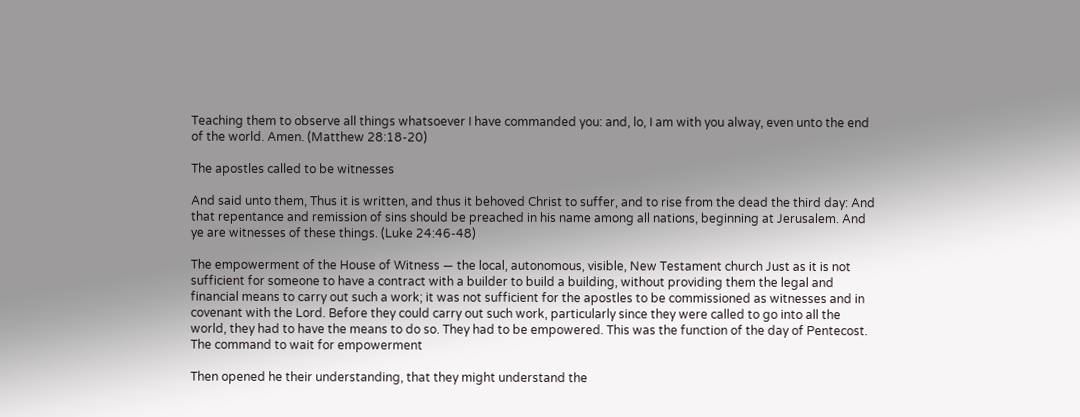Teaching them to observe all things whatsoever I have commanded you: and, lo, I am with you alway, even unto the end of the world. Amen. (Matthew 28:18-20)

The apostles called to be witnesses

And said unto them, Thus it is written, and thus it behoved Christ to suffer, and to rise from the dead the third day: And that repentance and remission of sins should be preached in his name among all nations, beginning at Jerusalem. And ye are witnesses of these things. (Luke 24:46-48)

The empowerment of the House of Witness — the local, autonomous, visible, New Testament church Just as it is not sufficient for someone to have a contract with a builder to build a building, without providing them the legal and financial means to carry out such a work; it was not sufficient for the apostles to be commissioned as witnesses and in covenant with the Lord. Before they could carry out such work, particularly since they were called to go into all the world, they had to have the means to do so. They had to be empowered. This was the function of the day of Pentecost. The command to wait for empowerment

Then opened he their understanding, that they might understand the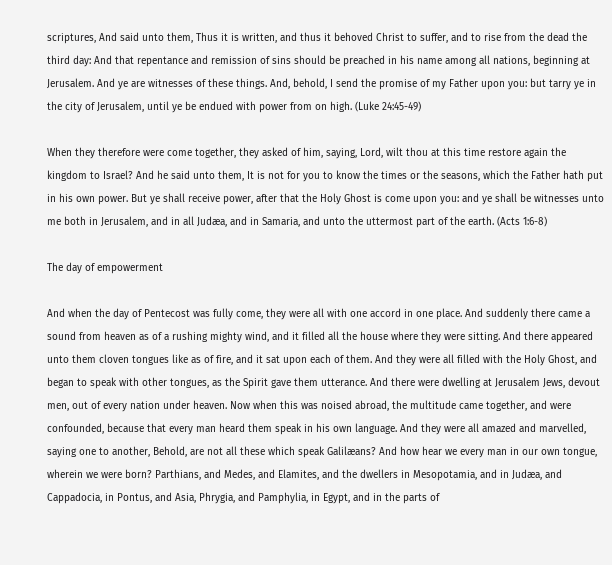scriptures, And said unto them, Thus it is written, and thus it behoved Christ to suffer, and to rise from the dead the third day: And that repentance and remission of sins should be preached in his name among all nations, beginning at Jerusalem. And ye are witnesses of these things. And, behold, I send the promise of my Father upon you: but tarry ye in the city of Jerusalem, until ye be endued with power from on high. (Luke 24:45-49)

When they therefore were come together, they asked of him, saying, Lord, wilt thou at this time restore again the kingdom to Israel? And he said unto them, It is not for you to know the times or the seasons, which the Father hath put in his own power. But ye shall receive power, after that the Holy Ghost is come upon you: and ye shall be witnesses unto me both in Jerusalem, and in all Judæa, and in Samaria, and unto the uttermost part of the earth. (Acts 1:6-8)

The day of empowerment

And when the day of Pentecost was fully come, they were all with one accord in one place. And suddenly there came a sound from heaven as of a rushing mighty wind, and it filled all the house where they were sitting. And there appeared unto them cloven tongues like as of fire, and it sat upon each of them. And they were all filled with the Holy Ghost, and began to speak with other tongues, as the Spirit gave them utterance. And there were dwelling at Jerusalem Jews, devout men, out of every nation under heaven. Now when this was noised abroad, the multitude came together, and were confounded, because that every man heard them speak in his own language. And they were all amazed and marvelled, saying one to another, Behold, are not all these which speak Galilæans? And how hear we every man in our own tongue, wherein we were born? Parthians, and Medes, and Elamites, and the dwellers in Mesopotamia, and in Judæa, and Cappadocia, in Pontus, and Asia, Phrygia, and Pamphylia, in Egypt, and in the parts of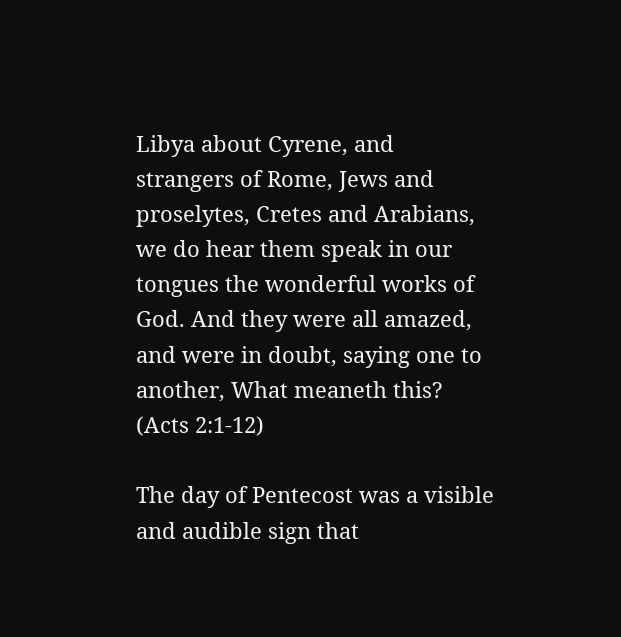Libya about Cyrene, and strangers of Rome, Jews and proselytes, Cretes and Arabians, we do hear them speak in our tongues the wonderful works of God. And they were all amazed, and were in doubt, saying one to another, What meaneth this? (Acts 2:1-12)

The day of Pentecost was a visible and audible sign that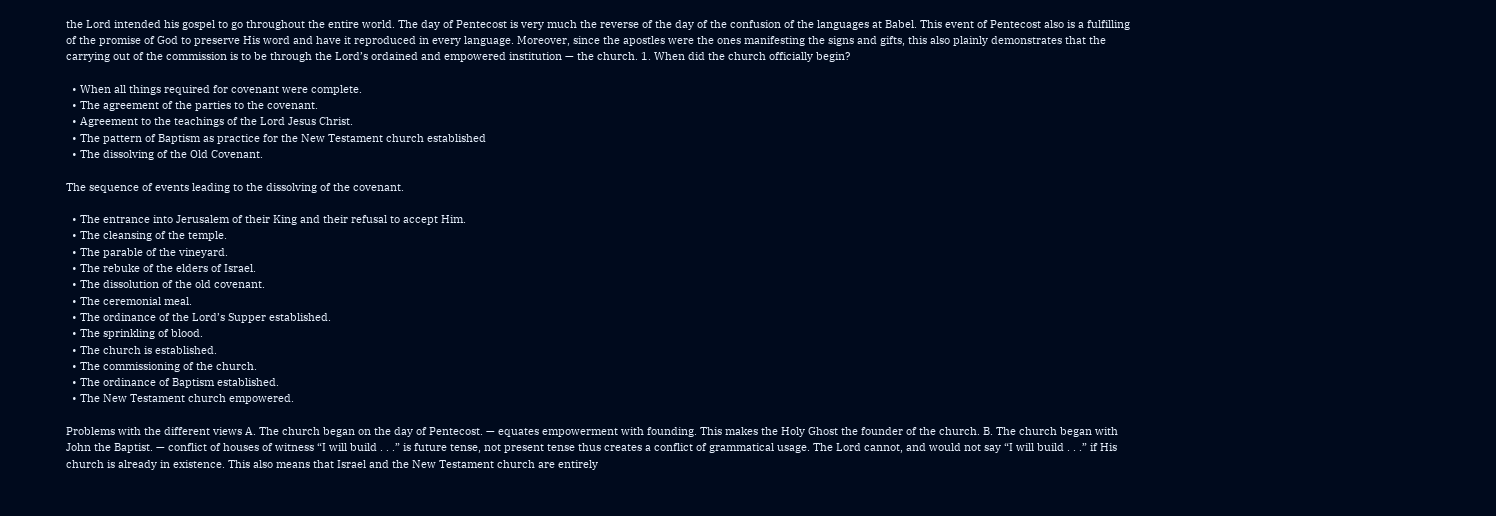the Lord intended his gospel to go throughout the entire world. The day of Pentecost is very much the reverse of the day of the confusion of the languages at Babel. This event of Pentecost also is a fulfilling of the promise of God to preserve His word and have it reproduced in every language. Moreover, since the apostles were the ones manifesting the signs and gifts, this also plainly demonstrates that the carrying out of the commission is to be through the Lord’s ordained and empowered institution — the church. 1. When did the church officially begin?

  • When all things required for covenant were complete.
  • The agreement of the parties to the covenant.
  • Agreement to the teachings of the Lord Jesus Christ.
  • The pattern of Baptism as practice for the New Testament church established
  • The dissolving of the Old Covenant.

The sequence of events leading to the dissolving of the covenant.

  • The entrance into Jerusalem of their King and their refusal to accept Him.
  • The cleansing of the temple.
  • The parable of the vineyard.
  • The rebuke of the elders of Israel.
  • The dissolution of the old covenant.
  • The ceremonial meal.
  • The ordinance of the Lord’s Supper established.
  • The sprinkling of blood.
  • The church is established.
  • The commissioning of the church.
  • The ordinance of Baptism established.
  • The New Testament church empowered.

Problems with the different views A. The church began on the day of Pentecost. — equates empowerment with founding. This makes the Holy Ghost the founder of the church. B. The church began with John the Baptist. — conflict of houses of witness “I will build . . .” is future tense, not present tense thus creates a conflict of grammatical usage. The Lord cannot, and would not say “I will build . . .” if His church is already in existence. This also means that Israel and the New Testament church are entirely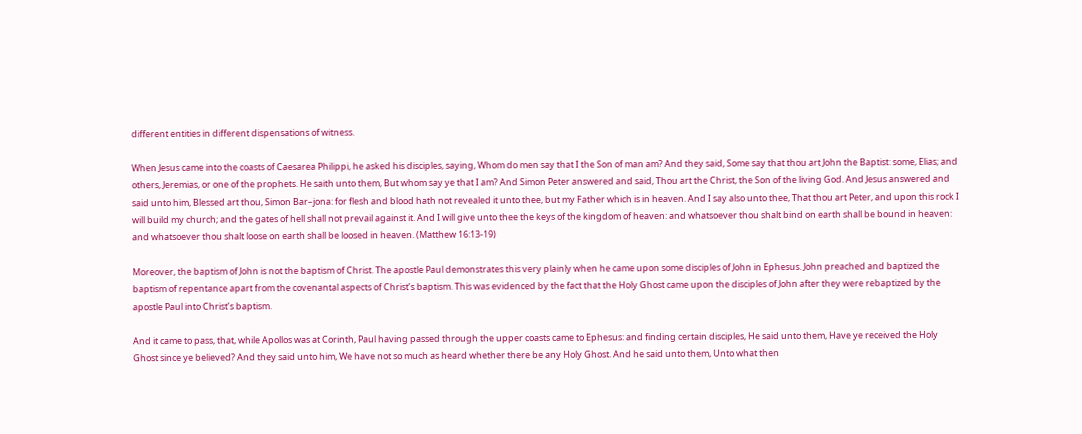different entities in different dispensations of witness.

When Jesus came into the coasts of Caesarea Philippi, he asked his disciples, saying, Whom do men say that I the Son of man am? And they said, Some say that thou art John the Baptist: some, Elias; and others, Jeremias, or one of the prophets. He saith unto them, But whom say ye that I am? And Simon Peter answered and said, Thou art the Christ, the Son of the living God. And Jesus answered and said unto him, Blessed art thou, Simon Bar–jona: for flesh and blood hath not revealed it unto thee, but my Father which is in heaven. And I say also unto thee, That thou art Peter, and upon this rock I will build my church; and the gates of hell shall not prevail against it. And I will give unto thee the keys of the kingdom of heaven: and whatsoever thou shalt bind on earth shall be bound in heaven: and whatsoever thou shalt loose on earth shall be loosed in heaven. (Matthew 16:13-19)

Moreover, the baptism of John is not the baptism of Christ. The apostle Paul demonstrates this very plainly when he came upon some disciples of John in Ephesus. John preached and baptized the baptism of repentance apart from the covenantal aspects of Christ’s baptism. This was evidenced by the fact that the Holy Ghost came upon the disciples of John after they were rebaptized by the apostle Paul into Christ’s baptism.

And it came to pass, that, while Apollos was at Corinth, Paul having passed through the upper coasts came to Ephesus: and finding certain disciples, He said unto them, Have ye received the Holy Ghost since ye believed? And they said unto him, We have not so much as heard whether there be any Holy Ghost. And he said unto them, Unto what then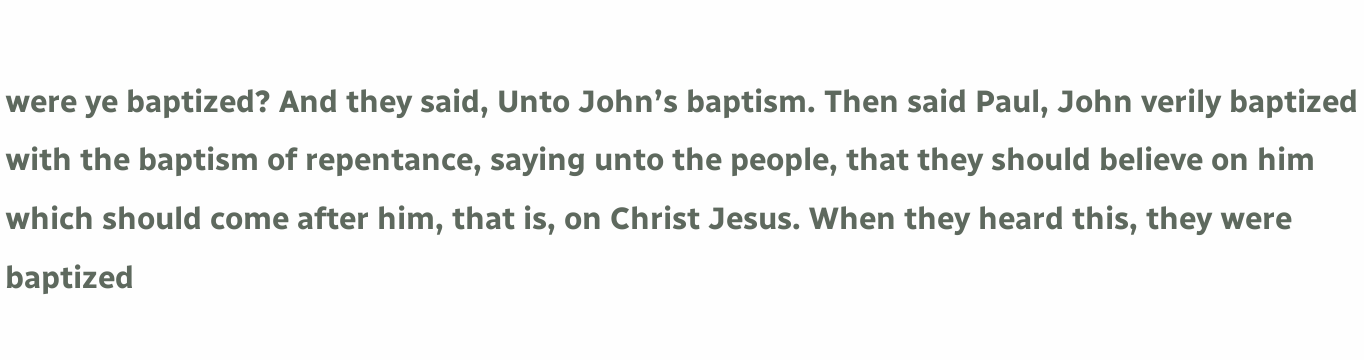were ye baptized? And they said, Unto John’s baptism. Then said Paul, John verily baptized with the baptism of repentance, saying unto the people, that they should believe on him which should come after him, that is, on Christ Jesus. When they heard this, they were baptized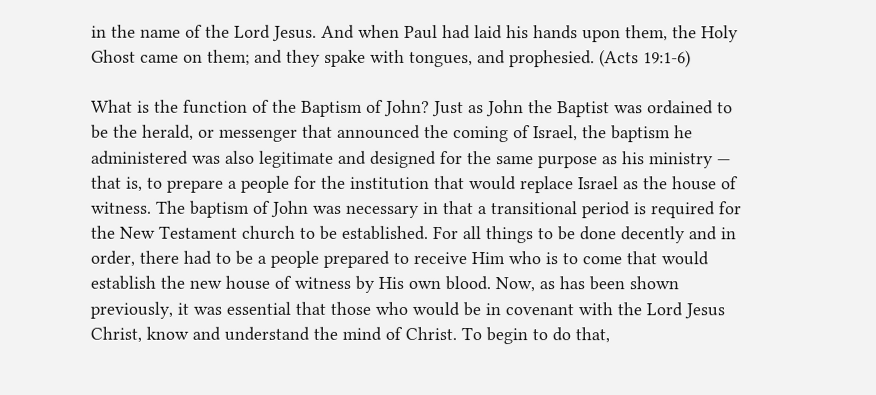in the name of the Lord Jesus. And when Paul had laid his hands upon them, the Holy Ghost came on them; and they spake with tongues, and prophesied. (Acts 19:1-6)

What is the function of the Baptism of John? Just as John the Baptist was ordained to be the herald, or messenger that announced the coming of Israel, the baptism he administered was also legitimate and designed for the same purpose as his ministry — that is, to prepare a people for the institution that would replace Israel as the house of witness. The baptism of John was necessary in that a transitional period is required for the New Testament church to be established. For all things to be done decently and in order, there had to be a people prepared to receive Him who is to come that would establish the new house of witness by His own blood. Now, as has been shown previously, it was essential that those who would be in covenant with the Lord Jesus Christ, know and understand the mind of Christ. To begin to do that,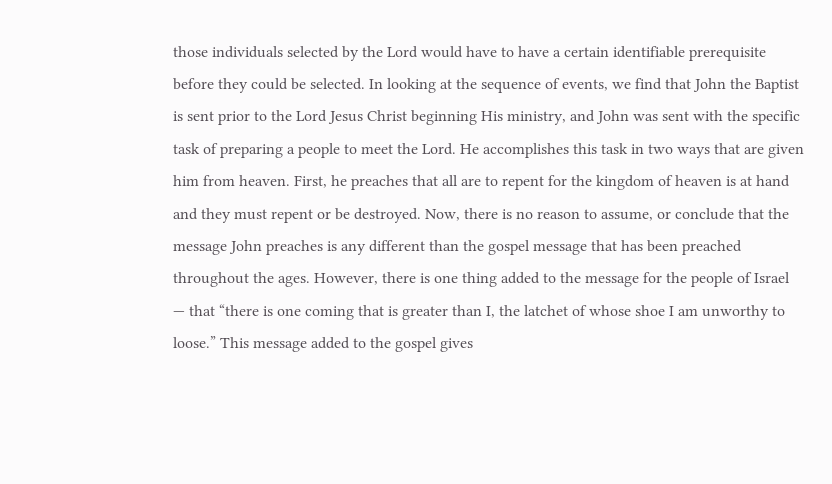those individuals selected by the Lord would have to have a certain identifiable prerequisite before they could be selected. In looking at the sequence of events, we find that John the Baptist is sent prior to the Lord Jesus Christ beginning His ministry, and John was sent with the specific task of preparing a people to meet the Lord. He accomplishes this task in two ways that are given him from heaven. First, he preaches that all are to repent for the kingdom of heaven is at hand and they must repent or be destroyed. Now, there is no reason to assume, or conclude that the message John preaches is any different than the gospel message that has been preached throughout the ages. However, there is one thing added to the message for the people of Israel — that “there is one coming that is greater than I, the latchet of whose shoe I am unworthy to loose.” This message added to the gospel gives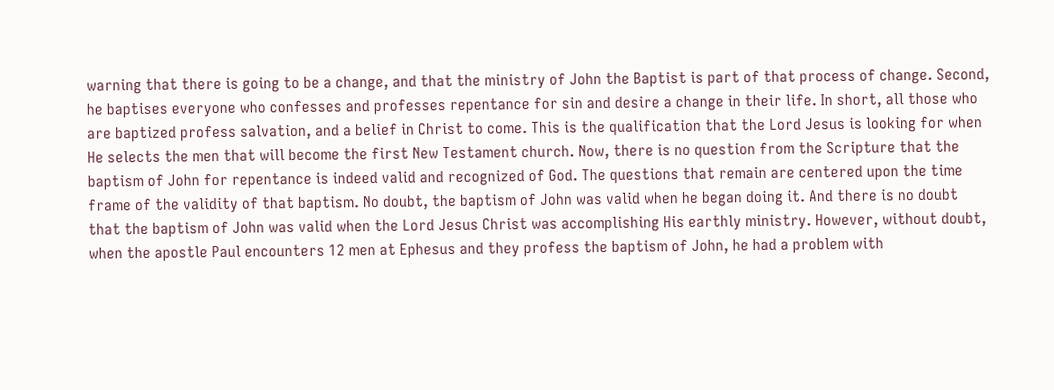warning that there is going to be a change, and that the ministry of John the Baptist is part of that process of change. Second, he baptises everyone who confesses and professes repentance for sin and desire a change in their life. In short, all those who are baptized profess salvation, and a belief in Christ to come. This is the qualification that the Lord Jesus is looking for when He selects the men that will become the first New Testament church. Now, there is no question from the Scripture that the baptism of John for repentance is indeed valid and recognized of God. The questions that remain are centered upon the time frame of the validity of that baptism. No doubt, the baptism of John was valid when he began doing it. And there is no doubt that the baptism of John was valid when the Lord Jesus Christ was accomplishing His earthly ministry. However, without doubt, when the apostle Paul encounters 12 men at Ephesus and they profess the baptism of John, he had a problem with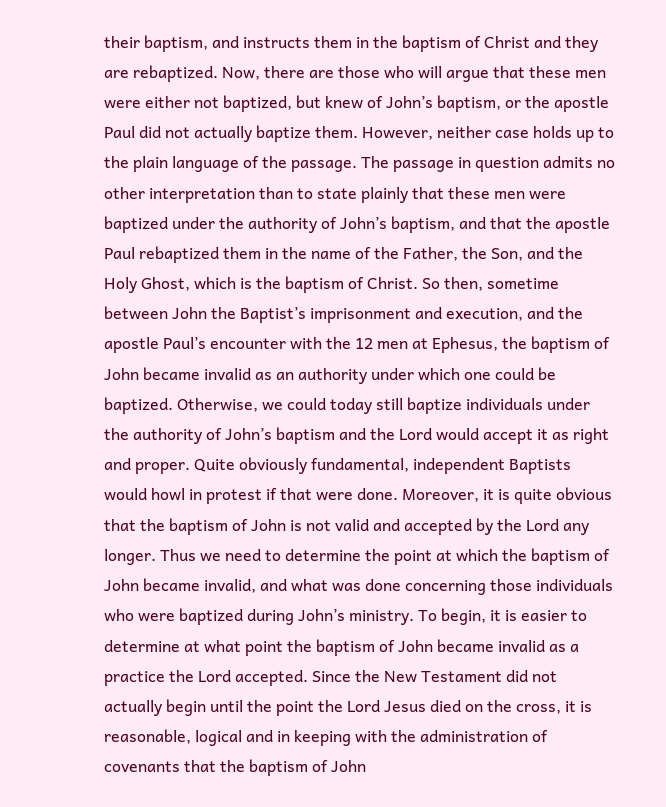their baptism, and instructs them in the baptism of Christ and they are rebaptized. Now, there are those who will argue that these men were either not baptized, but knew of John’s baptism, or the apostle Paul did not actually baptize them. However, neither case holds up to the plain language of the passage. The passage in question admits no other interpretation than to state plainly that these men were baptized under the authority of John’s baptism, and that the apostle Paul rebaptized them in the name of the Father, the Son, and the Holy Ghost, which is the baptism of Christ. So then, sometime between John the Baptist’s imprisonment and execution, and the apostle Paul’s encounter with the 12 men at Ephesus, the baptism of John became invalid as an authority under which one could be baptized. Otherwise, we could today still baptize individuals under the authority of John’s baptism and the Lord would accept it as right and proper. Quite obviously fundamental, independent Baptists would howl in protest if that were done. Moreover, it is quite obvious that the baptism of John is not valid and accepted by the Lord any longer. Thus we need to determine the point at which the baptism of John became invalid, and what was done concerning those individuals who were baptized during John’s ministry. To begin, it is easier to determine at what point the baptism of John became invalid as a practice the Lord accepted. Since the New Testament did not actually begin until the point the Lord Jesus died on the cross, it is reasonable, logical and in keeping with the administration of covenants that the baptism of John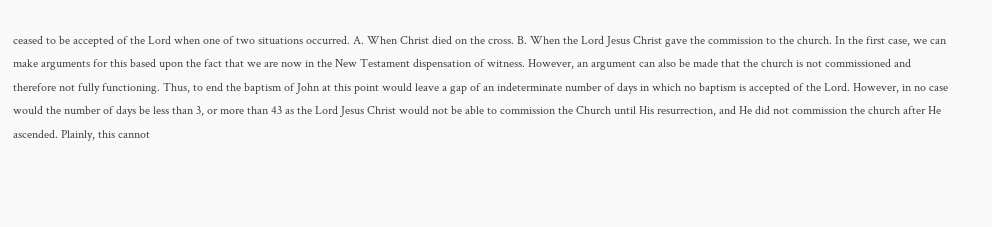ceased to be accepted of the Lord when one of two situations occurred. A. When Christ died on the cross. B. When the Lord Jesus Christ gave the commission to the church. In the first case, we can make arguments for this based upon the fact that we are now in the New Testament dispensation of witness. However, an argument can also be made that the church is not commissioned and therefore not fully functioning. Thus, to end the baptism of John at this point would leave a gap of an indeterminate number of days in which no baptism is accepted of the Lord. However, in no case would the number of days be less than 3, or more than 43 as the Lord Jesus Christ would not be able to commission the Church until His resurrection, and He did not commission the church after He ascended. Plainly, this cannot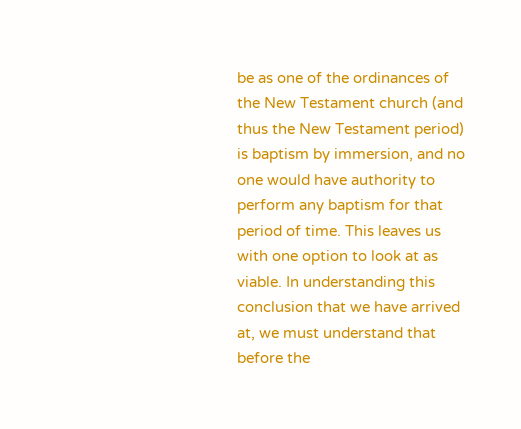be as one of the ordinances of the New Testament church (and thus the New Testament period) is baptism by immersion, and no one would have authority to perform any baptism for that period of time. This leaves us with one option to look at as viable. In understanding this conclusion that we have arrived at, we must understand that before the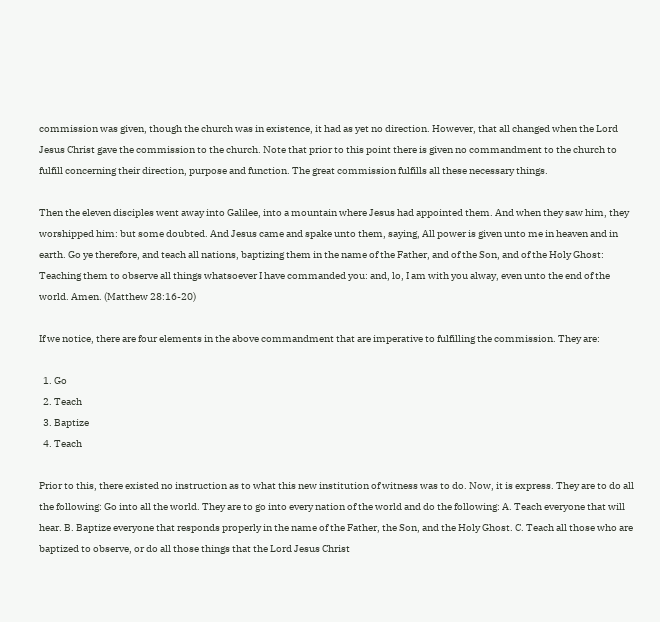commission was given, though the church was in existence, it had as yet no direction. However, that all changed when the Lord Jesus Christ gave the commission to the church. Note that prior to this point there is given no commandment to the church to fulfill concerning their direction, purpose and function. The great commission fulfills all these necessary things.

Then the eleven disciples went away into Galilee, into a mountain where Jesus had appointed them. And when they saw him, they worshipped him: but some doubted. And Jesus came and spake unto them, saying, All power is given unto me in heaven and in earth. Go ye therefore, and teach all nations, baptizing them in the name of the Father, and of the Son, and of the Holy Ghost: Teaching them to observe all things whatsoever I have commanded you: and, lo, I am with you alway, even unto the end of the world. Amen. (Matthew 28:16-20)

If we notice, there are four elements in the above commandment that are imperative to fulfilling the commission. They are:

  1. Go
  2. Teach
  3. Baptize
  4. Teach

Prior to this, there existed no instruction as to what this new institution of witness was to do. Now, it is express. They are to do all the following: Go into all the world. They are to go into every nation of the world and do the following: A. Teach everyone that will hear. B. Baptize everyone that responds properly in the name of the Father, the Son, and the Holy Ghost. C. Teach all those who are baptized to observe, or do all those things that the Lord Jesus Christ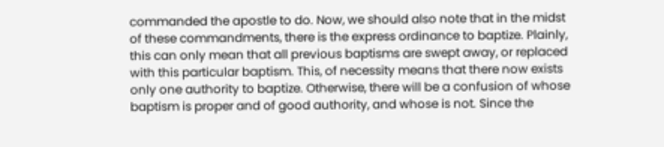commanded the apostle to do. Now, we should also note that in the midst of these commandments, there is the express ordinance to baptize. Plainly, this can only mean that all previous baptisms are swept away, or replaced with this particular baptism. This, of necessity means that there now exists only one authority to baptize. Otherwise, there will be a confusion of whose baptism is proper and of good authority, and whose is not. Since the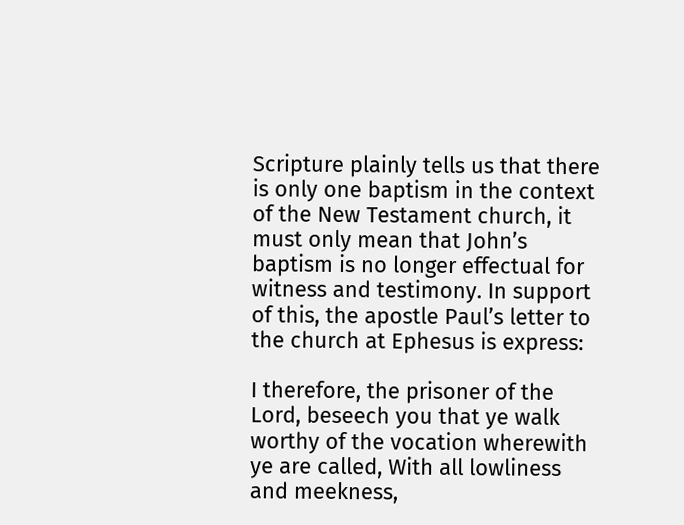Scripture plainly tells us that there is only one baptism in the context of the New Testament church, it must only mean that John’s baptism is no longer effectual for witness and testimony. In support of this, the apostle Paul’s letter to the church at Ephesus is express:

I therefore, the prisoner of the Lord, beseech you that ye walk worthy of the vocation wherewith ye are called, With all lowliness and meekness,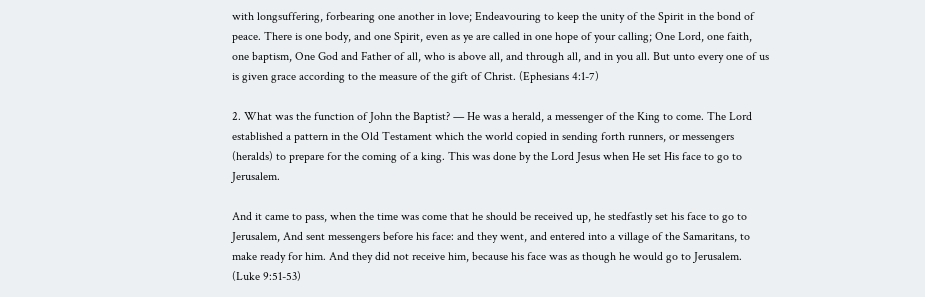with longsuffering, forbearing one another in love; Endeavouring to keep the unity of the Spirit in the bond of peace. There is one body, and one Spirit, even as ye are called in one hope of your calling; One Lord, one faith, one baptism, One God and Father of all, who is above all, and through all, and in you all. But unto every one of us is given grace according to the measure of the gift of Christ. (Ephesians 4:1-7)

2. What was the function of John the Baptist? — He was a herald, a messenger of the King to come. The Lord established a pattern in the Old Testament which the world copied in sending forth runners, or messengers (heralds) to prepare for the coming of a king. This was done by the Lord Jesus when He set His face to go to Jerusalem.

And it came to pass, when the time was come that he should be received up, he stedfastly set his face to go to Jerusalem, And sent messengers before his face: and they went, and entered into a village of the Samaritans, to make ready for him. And they did not receive him, because his face was as though he would go to Jerusalem. (Luke 9:51-53)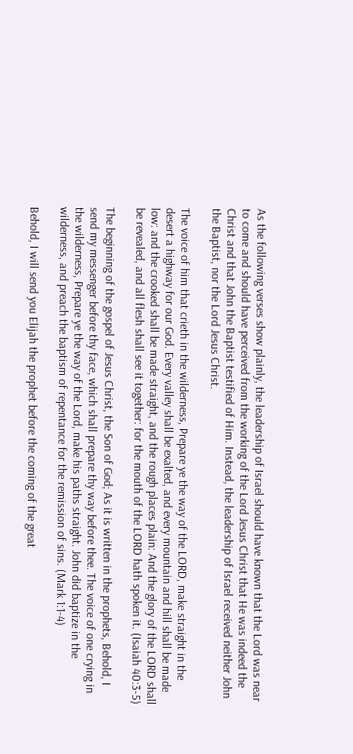As the following verses show plainly, the leadership of Israel should have known that the Lord was near to come and should have perceived from the working of the Lord Jesus Christ that He was indeed the Christ and that John the Baptist testified of Him. Instead, the leadership of Israel received neither John the Baptist, nor the Lord Jesus Christ.

The voice of him that crieth in the wilderness, Prepare ye the way of the LORD, make straight in the desert a highway for our God. Every valley shall be exalted, and every mountain and hill shall be made low: and the crooked shall be made straight, and the rough places plain: And the glory of the LORD shall be revealed, and all flesh shall see it together: for the mouth of the LORD hath spoken it. (Isaiah 40:3-5)

The beginning of the gospel of Jesus Christ, the Son of God; As it is written in the prophets, Behold, I send my messenger before thy face, which shall prepare thy way before thee. The voice of one crying in the wilderness, Prepare ye the way of the Lord, make his paths straight. John did baptize in the wilderness, and preach the baptism of repentance for the remission of sins. (Mark 1:1-4)

Behold, I will send you Elijah the prophet before the coming of the great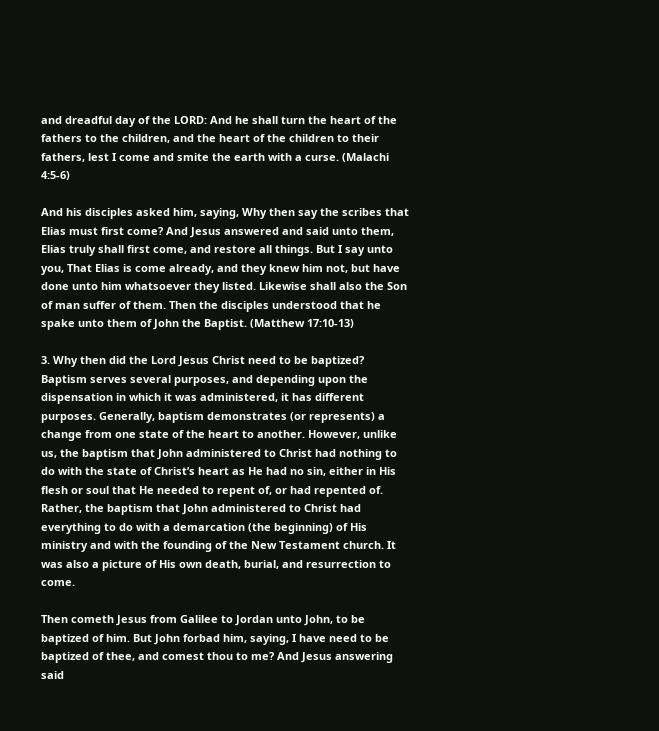and dreadful day of the LORD: And he shall turn the heart of the fathers to the children, and the heart of the children to their fathers, lest I come and smite the earth with a curse. (Malachi 4:5-6)

And his disciples asked him, saying, Why then say the scribes that Elias must first come? And Jesus answered and said unto them, Elias truly shall first come, and restore all things. But I say unto you, That Elias is come already, and they knew him not, but have done unto him whatsoever they listed. Likewise shall also the Son of man suffer of them. Then the disciples understood that he spake unto them of John the Baptist. (Matthew 17:10-13)

3. Why then did the Lord Jesus Christ need to be baptized? Baptism serves several purposes, and depending upon the dispensation in which it was administered, it has different purposes. Generally, baptism demonstrates (or represents) a change from one state of the heart to another. However, unlike us, the baptism that John administered to Christ had nothing to do with the state of Christ’s heart as He had no sin, either in His flesh or soul that He needed to repent of, or had repented of. Rather, the baptism that John administered to Christ had everything to do with a demarcation (the beginning) of His ministry and with the founding of the New Testament church. It was also a picture of His own death, burial, and resurrection to come.

Then cometh Jesus from Galilee to Jordan unto John, to be baptized of him. But John forbad him, saying, I have need to be baptized of thee, and comest thou to me? And Jesus answering said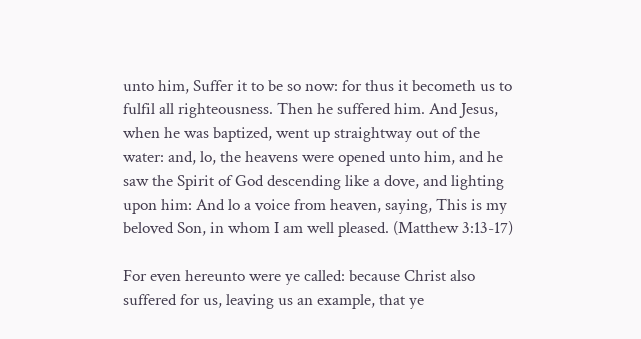unto him, Suffer it to be so now: for thus it becometh us to fulfil all righteousness. Then he suffered him. And Jesus, when he was baptized, went up straightway out of the water: and, lo, the heavens were opened unto him, and he saw the Spirit of God descending like a dove, and lighting upon him: And lo a voice from heaven, saying, This is my beloved Son, in whom I am well pleased. (Matthew 3:13-17)

For even hereunto were ye called: because Christ also suffered for us, leaving us an example, that ye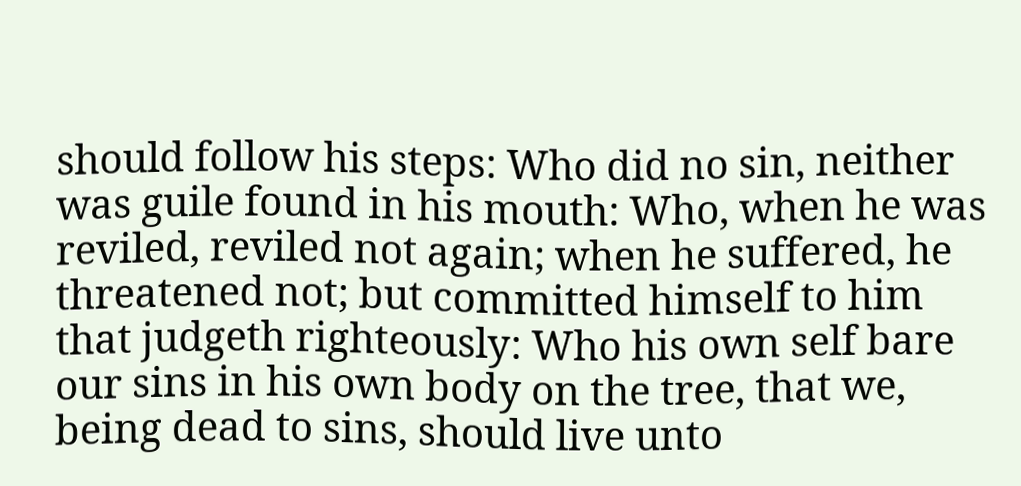should follow his steps: Who did no sin, neither was guile found in his mouth: Who, when he was reviled, reviled not again; when he suffered, he threatened not; but committed himself to him that judgeth righteously: Who his own self bare our sins in his own body on the tree, that we, being dead to sins, should live unto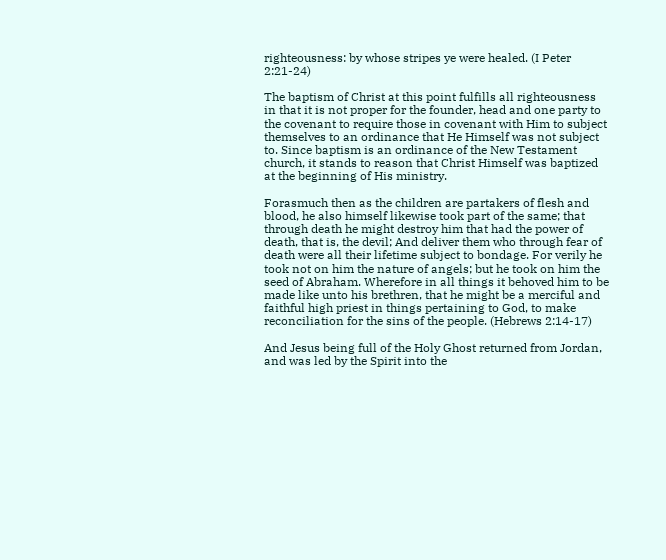righteousness: by whose stripes ye were healed. (I Peter 2:21-24)

The baptism of Christ at this point fulfills all righteousness in that it is not proper for the founder, head and one party to the covenant to require those in covenant with Him to subject themselves to an ordinance that He Himself was not subject to. Since baptism is an ordinance of the New Testament church, it stands to reason that Christ Himself was baptized at the beginning of His ministry.

Forasmuch then as the children are partakers of flesh and blood, he also himself likewise took part of the same; that through death he might destroy him that had the power of death, that is, the devil; And deliver them who through fear of death were all their lifetime subject to bondage. For verily he took not on him the nature of angels; but he took on him the seed of Abraham. Wherefore in all things it behoved him to be made like unto his brethren, that he might be a merciful and faithful high priest in things pertaining to God, to make reconciliation for the sins of the people. (Hebrews 2:14-17)

And Jesus being full of the Holy Ghost returned from Jordan, and was led by the Spirit into the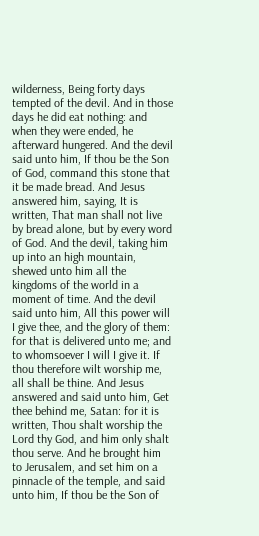wilderness, Being forty days tempted of the devil. And in those days he did eat nothing: and when they were ended, he afterward hungered. And the devil said unto him, If thou be the Son of God, command this stone that it be made bread. And Jesus answered him, saying, It is written, That man shall not live by bread alone, but by every word of God. And the devil, taking him up into an high mountain, shewed unto him all the kingdoms of the world in a moment of time. And the devil said unto him, All this power will I give thee, and the glory of them: for that is delivered unto me; and to whomsoever I will I give it. If thou therefore wilt worship me, all shall be thine. And Jesus answered and said unto him, Get thee behind me, Satan: for it is written, Thou shalt worship the Lord thy God, and him only shalt thou serve. And he brought him to Jerusalem, and set him on a pinnacle of the temple, and said unto him, If thou be the Son of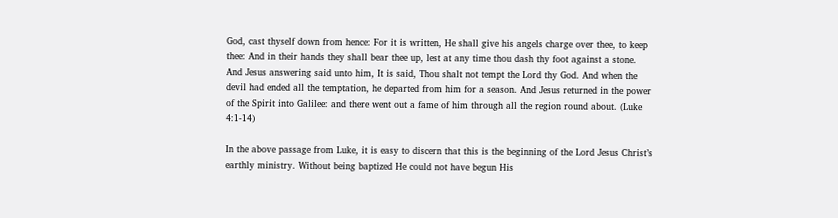God, cast thyself down from hence: For it is written, He shall give his angels charge over thee, to keep thee: And in their hands they shall bear thee up, lest at any time thou dash thy foot against a stone. And Jesus answering said unto him, It is said, Thou shalt not tempt the Lord thy God. And when the devil had ended all the temptation, he departed from him for a season. And Jesus returned in the power of the Spirit into Galilee: and there went out a fame of him through all the region round about. (Luke 4:1-14)

In the above passage from Luke, it is easy to discern that this is the beginning of the Lord Jesus Christ’s earthly ministry. Without being baptized He could not have begun His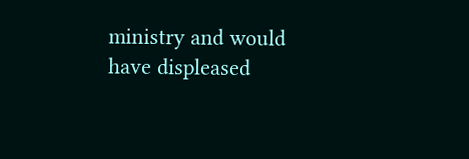ministry and would have displeased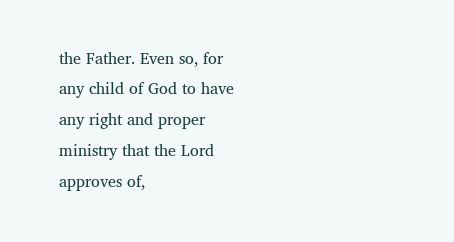the Father. Even so, for any child of God to have any right and proper ministry that the Lord approves of,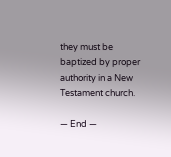they must be baptized by proper authority in a New Testament church.

— End —